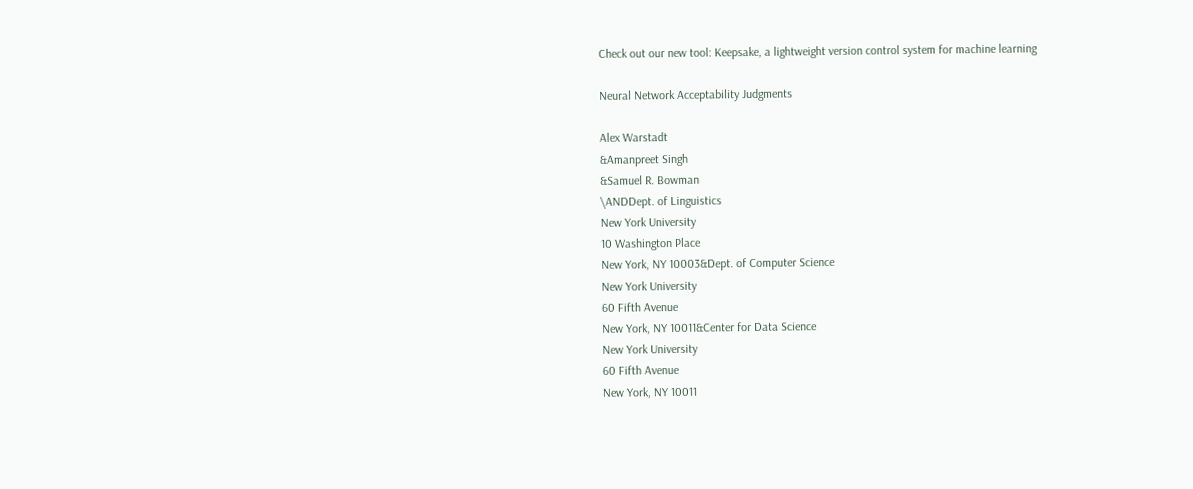Check out our new tool: Keepsake, a lightweight version control system for machine learning

Neural Network Acceptability Judgments

Alex Warstadt
&Amanpreet Singh
&Samuel R. Bowman
\ANDDept. of Linguistics
New York University
10 Washington Place
New York, NY 10003&Dept. of Computer Science
New York University
60 Fifth Avenue
New York, NY 10011&Center for Data Science
New York University
60 Fifth Avenue
New York, NY 10011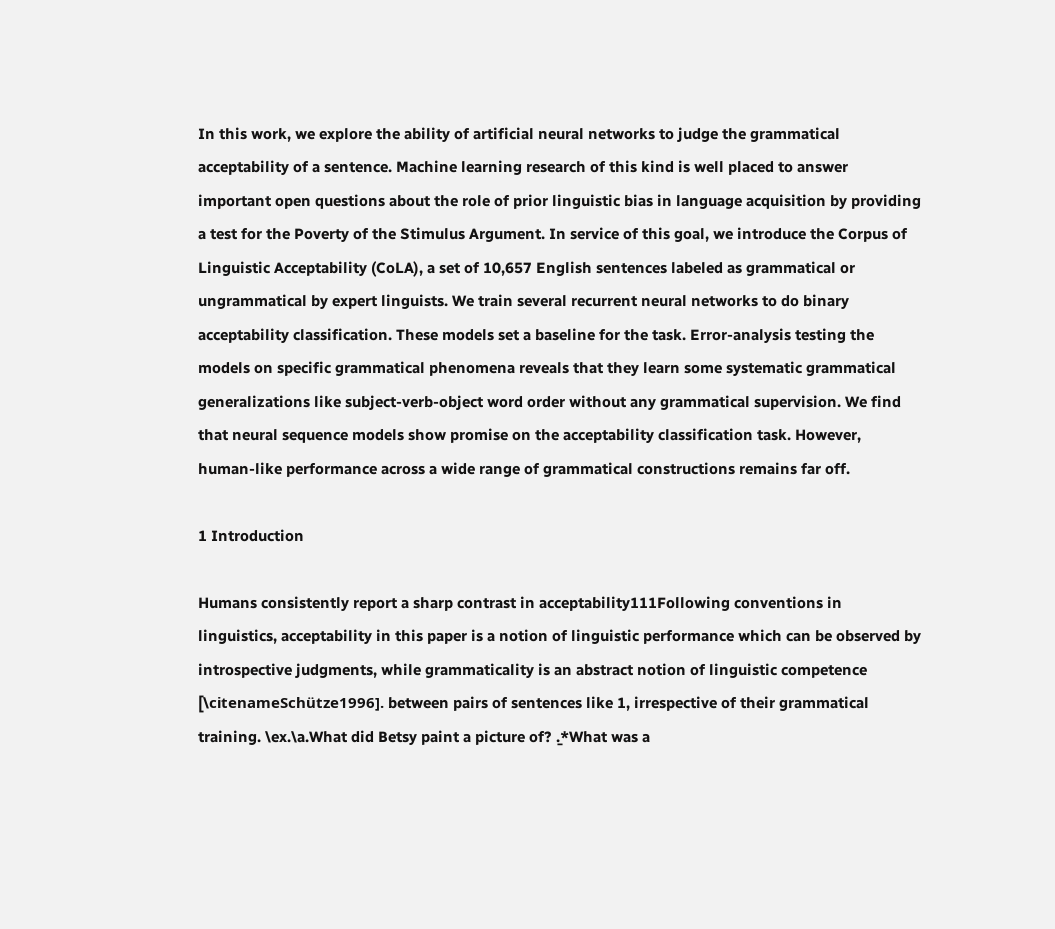In this work, we explore the ability of artificial neural networks to judge the grammatical acceptability of a sentence. Machine learning research of this kind is well placed to answer important open questions about the role of prior linguistic bias in language acquisition by providing a test for the Poverty of the Stimulus Argument. In service of this goal, we introduce the Corpus of Linguistic Acceptability (CoLA), a set of 10,657 English sentences labeled as grammatical or ungrammatical by expert linguists. We train several recurrent neural networks to do binary acceptability classification. These models set a baseline for the task. Error-analysis testing the models on specific grammatical phenomena reveals that they learn some systematic grammatical generalizations like subject-verb-object word order without any grammatical supervision. We find that neural sequence models show promise on the acceptability classification task. However, human-like performance across a wide range of grammatical constructions remains far off.

1 Introduction

Humans consistently report a sharp contrast in acceptability111Following conventions in linguistics, acceptability in this paper is a notion of linguistic performance which can be observed by introspective judgments, while grammaticality is an abstract notion of linguistic competence [\citenameSchütze1996]. between pairs of sentences like 1, irrespective of their grammatical training. \ex.\a.What did Betsy paint a picture of? .̱*What was a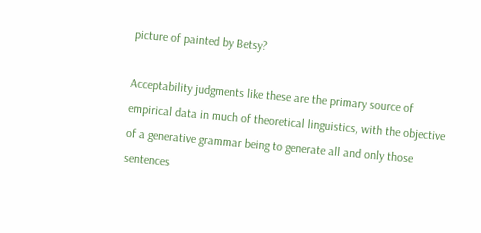picture of painted by Betsy?

Acceptability judgments like these are the primary source of empirical data in much of theoretical linguistics, with the objective of a generative grammar being to generate all and only those sentences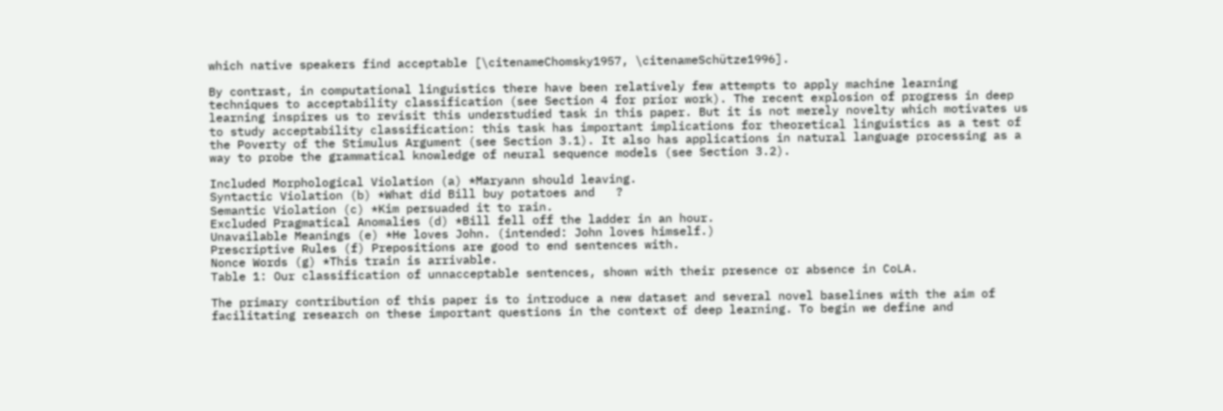which native speakers find acceptable [\citenameChomsky1957, \citenameSchütze1996].

By contrast, in computational linguistics there have been relatively few attempts to apply machine learning techniques to acceptability classification (see Section 4 for prior work). The recent explosion of progress in deep learning inspires us to revisit this understudied task in this paper. But it is not merely novelty which motivates us to study acceptability classification: this task has important implications for theoretical linguistics as a test of the Poverty of the Stimulus Argument (see Section 3.1). It also has applications in natural language processing as a way to probe the grammatical knowledge of neural sequence models (see Section 3.2).

Included Morphological Violation (a) *Maryann should leaving.
Syntactic Violation (b) *What did Bill buy potatoes and   ?
Semantic Violation (c) *Kim persuaded it to rain.
Excluded Pragmatical Anomalies (d) *Bill fell off the ladder in an hour.
Unavailable Meanings (e) *He loves John. (intended: John loves himself.)
Prescriptive Rules (f) Prepositions are good to end sentences with.
Nonce Words (g) *This train is arrivable.
Table 1: Our classification of unnacceptable sentences, shown with their presence or absence in CoLA.

The primary contribution of this paper is to introduce a new dataset and several novel baselines with the aim of facilitating research on these important questions in the context of deep learning. To begin we define and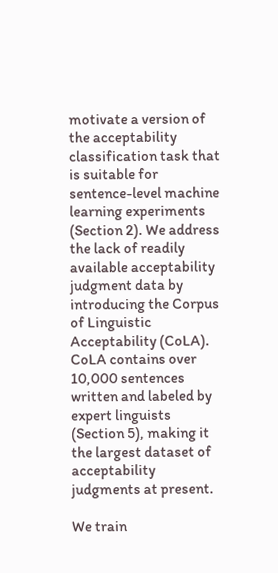motivate a version of the acceptability classification task that is suitable for sentence-level machine learning experiments (Section 2). We address the lack of readily available acceptability judgment data by introducing the Corpus of Linguistic Acceptability (CoLA). CoLA contains over 10,000 sentences written and labeled by expert linguists (Section 5), making it the largest dataset of acceptability judgments at present.

We train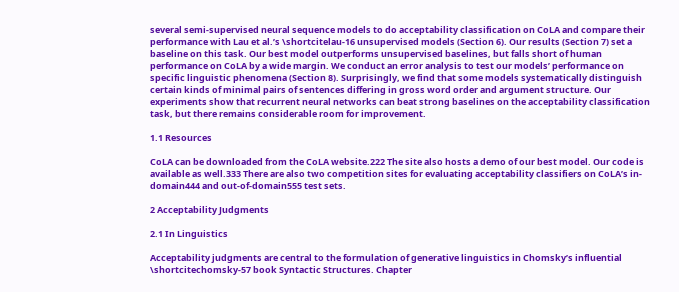several semi-supervised neural sequence models to do acceptability classification on CoLA and compare their performance with Lau et al.’s \shortcitelau-16 unsupervised models (Section 6). Our results (Section 7) set a baseline on this task. Our best model outperforms unsupervised baselines, but falls short of human performance on CoLA by a wide margin. We conduct an error analysis to test our models’ performance on specific linguistic phenomena (Section 8). Surprisingly, we find that some models systematically distinguish certain kinds of minimal pairs of sentences differing in gross word order and argument structure. Our experiments show that recurrent neural networks can beat strong baselines on the acceptability classification task, but there remains considerable room for improvement.

1.1 Resources

CoLA can be downloaded from the CoLA website.222 The site also hosts a demo of our best model. Our code is available as well.333 There are also two competition sites for evaluating acceptability classifiers on CoLA’s in-domain444 and out-of-domain555 test sets.

2 Acceptability Judgments

2.1 In Linguistics

Acceptability judgments are central to the formulation of generative linguistics in Chomsky’s influential \shortcitechomsky-57 book Syntactic Structures. Chapter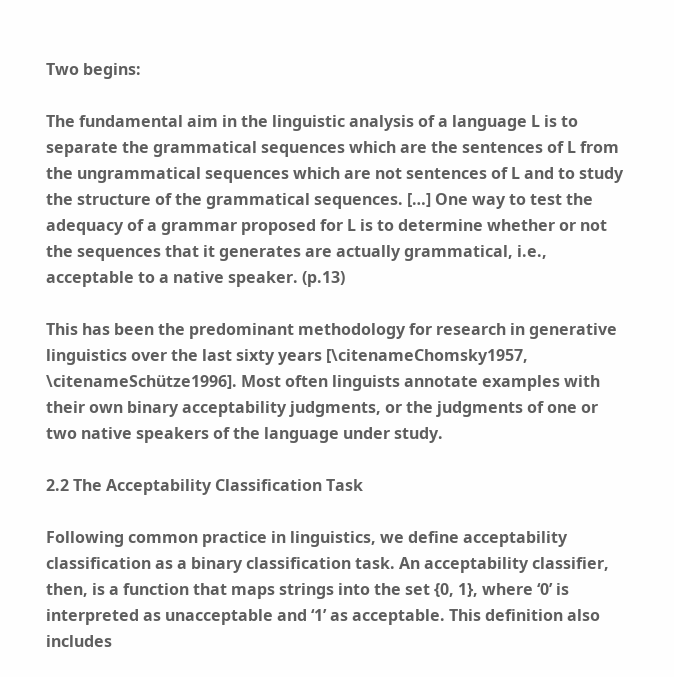Two begins:

The fundamental aim in the linguistic analysis of a language L is to separate the grammatical sequences which are the sentences of L from the ungrammatical sequences which are not sentences of L and to study the structure of the grammatical sequences. […] One way to test the adequacy of a grammar proposed for L is to determine whether or not the sequences that it generates are actually grammatical, i.e., acceptable to a native speaker. (p.13)

This has been the predominant methodology for research in generative linguistics over the last sixty years [\citenameChomsky1957, \citenameSchütze1996]. Most often linguists annotate examples with their own binary acceptability judgments, or the judgments of one or two native speakers of the language under study.

2.2 The Acceptability Classification Task

Following common practice in linguistics, we define acceptability classification as a binary classification task. An acceptability classifier, then, is a function that maps strings into the set {0, 1}, where ‘0’ is interpreted as unacceptable and ‘1’ as acceptable. This definition also includes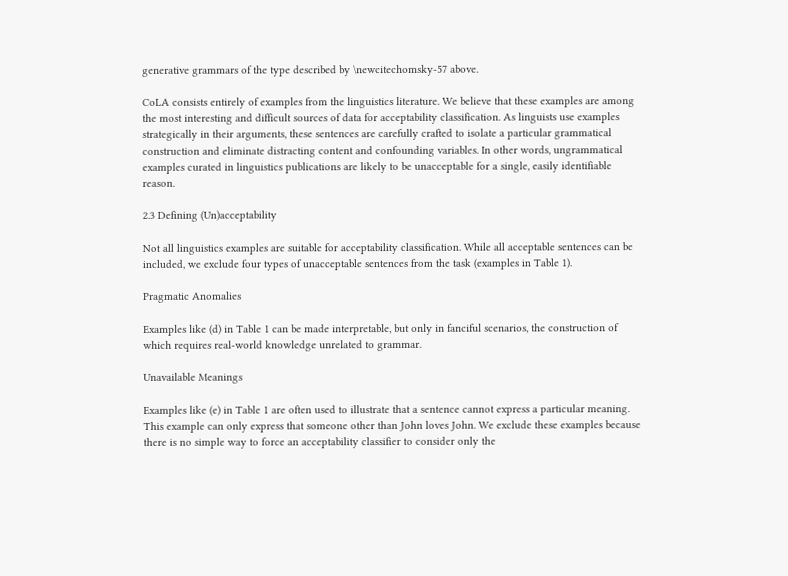generative grammars of the type described by \newcitechomsky-57 above.

CoLA consists entirely of examples from the linguistics literature. We believe that these examples are among the most interesting and difficult sources of data for acceptability classification. As linguists use examples strategically in their arguments, these sentences are carefully crafted to isolate a particular grammatical construction and eliminate distracting content and confounding variables. In other words, ungrammatical examples curated in linguistics publications are likely to be unacceptable for a single, easily identifiable reason.

2.3 Defining (Un)acceptability

Not all linguistics examples are suitable for acceptability classification. While all acceptable sentences can be included, we exclude four types of unacceptable sentences from the task (examples in Table 1).

Pragmatic Anomalies

Examples like (d) in Table 1 can be made interpretable, but only in fanciful scenarios, the construction of which requires real-world knowledge unrelated to grammar.

Unavailable Meanings

Examples like (e) in Table 1 are often used to illustrate that a sentence cannot express a particular meaning. This example can only express that someone other than John loves John. We exclude these examples because there is no simple way to force an acceptability classifier to consider only the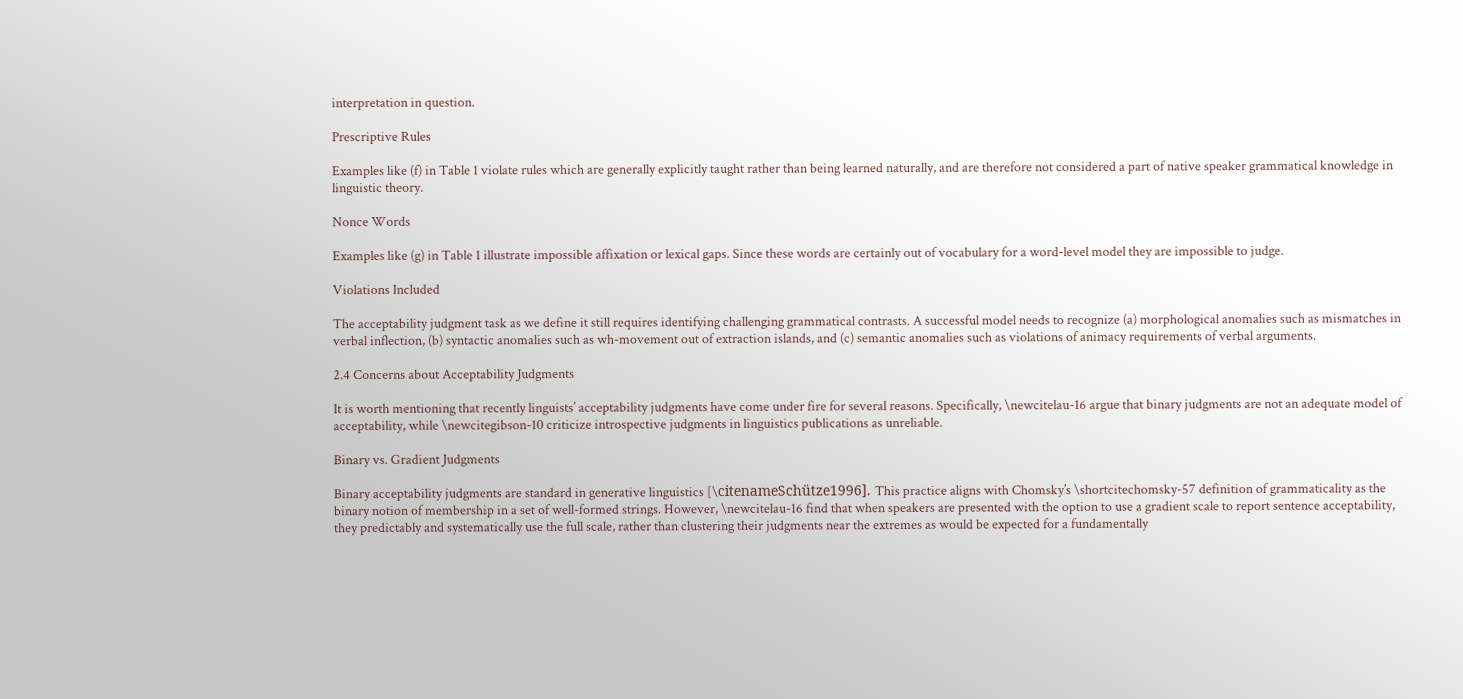interpretation in question.

Prescriptive Rules

Examples like (f) in Table 1 violate rules which are generally explicitly taught rather than being learned naturally, and are therefore not considered a part of native speaker grammatical knowledge in linguistic theory.

Nonce Words

Examples like (g) in Table 1 illustrate impossible affixation or lexical gaps. Since these words are certainly out of vocabulary for a word-level model they are impossible to judge.

Violations Included

The acceptability judgment task as we define it still requires identifying challenging grammatical contrasts. A successful model needs to recognize (a) morphological anomalies such as mismatches in verbal inflection, (b) syntactic anomalies such as wh-movement out of extraction islands, and (c) semantic anomalies such as violations of animacy requirements of verbal arguments.

2.4 Concerns about Acceptability Judgments

It is worth mentioning that recently linguists’ acceptability judgments have come under fire for several reasons. Specifically, \newcitelau-16 argue that binary judgments are not an adequate model of acceptability, while \newcitegibson-10 criticize introspective judgments in linguistics publications as unreliable.

Binary vs. Gradient Judgments

Binary acceptability judgments are standard in generative linguistics [\citenameSchütze1996]. This practice aligns with Chomsky’s \shortcitechomsky-57 definition of grammaticality as the binary notion of membership in a set of well-formed strings. However, \newcitelau-16 find that when speakers are presented with the option to use a gradient scale to report sentence acceptability, they predictably and systematically use the full scale, rather than clustering their judgments near the extremes as would be expected for a fundamentally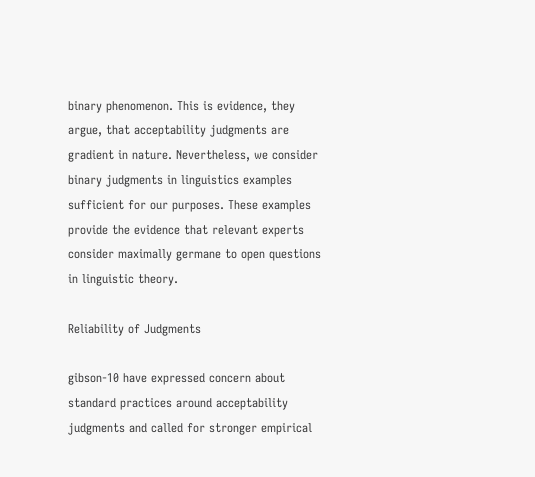binary phenomenon. This is evidence, they argue, that acceptability judgments are gradient in nature. Nevertheless, we consider binary judgments in linguistics examples sufficient for our purposes. These examples provide the evidence that relevant experts consider maximally germane to open questions in linguistic theory.

Reliability of Judgments

gibson-10 have expressed concern about standard practices around acceptability judgments and called for stronger empirical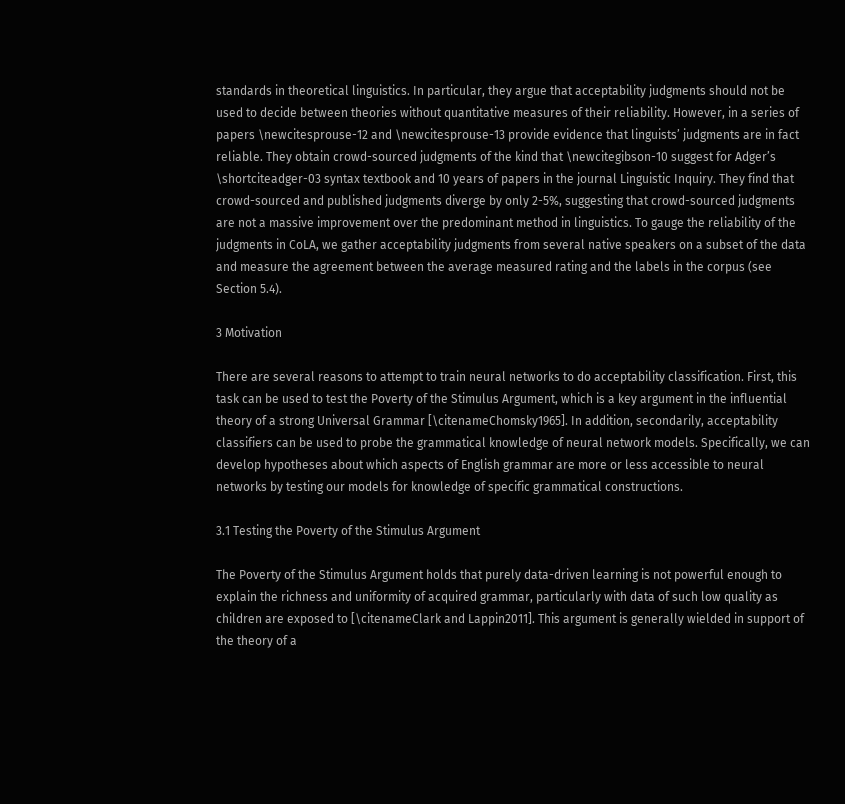standards in theoretical linguistics. In particular, they argue that acceptability judgments should not be used to decide between theories without quantitative measures of their reliability. However, in a series of papers \newcitesprouse-12 and \newcitesprouse-13 provide evidence that linguists’ judgments are in fact reliable. They obtain crowd-sourced judgments of the kind that \newcitegibson-10 suggest for Adger’s \shortciteadger-03 syntax textbook and 10 years of papers in the journal Linguistic Inquiry. They find that crowd-sourced and published judgments diverge by only 2-5%, suggesting that crowd-sourced judgments are not a massive improvement over the predominant method in linguistics. To gauge the reliability of the judgments in CoLA, we gather acceptability judgments from several native speakers on a subset of the data and measure the agreement between the average measured rating and the labels in the corpus (see Section 5.4).

3 Motivation

There are several reasons to attempt to train neural networks to do acceptability classification. First, this task can be used to test the Poverty of the Stimulus Argument, which is a key argument in the influential theory of a strong Universal Grammar [\citenameChomsky1965]. In addition, secondarily, acceptability classifiers can be used to probe the grammatical knowledge of neural network models. Specifically, we can develop hypotheses about which aspects of English grammar are more or less accessible to neural networks by testing our models for knowledge of specific grammatical constructions.

3.1 Testing the Poverty of the Stimulus Argument

The Poverty of the Stimulus Argument holds that purely data-driven learning is not powerful enough to explain the richness and uniformity of acquired grammar, particularly with data of such low quality as children are exposed to [\citenameClark and Lappin2011]. This argument is generally wielded in support of the theory of a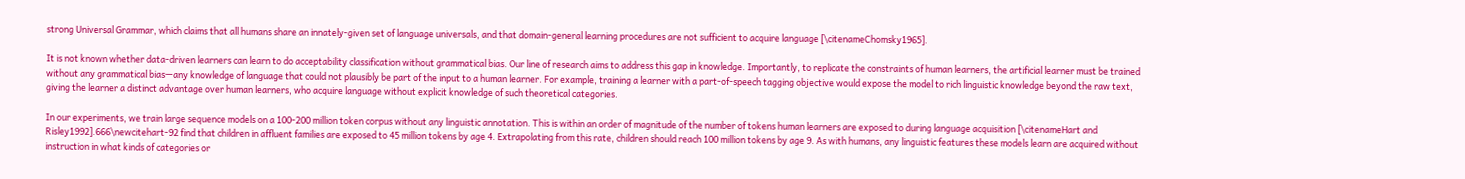strong Universal Grammar, which claims that all humans share an innately-given set of language universals, and that domain-general learning procedures are not sufficient to acquire language [\citenameChomsky1965].

It is not known whether data-driven learners can learn to do acceptability classification without grammatical bias. Our line of research aims to address this gap in knowledge. Importantly, to replicate the constraints of human learners, the artificial learner must be trained without any grammatical bias—any knowledge of language that could not plausibly be part of the input to a human learner. For example, training a learner with a part-of-speech tagging objective would expose the model to rich linguistic knowledge beyond the raw text, giving the learner a distinct advantage over human learners, who acquire language without explicit knowledge of such theoretical categories.

In our experiments, we train large sequence models on a 100-200 million token corpus without any linguistic annotation. This is within an order of magnitude of the number of tokens human learners are exposed to during language acquisition [\citenameHart and Risley1992].666\newcitehart-92 find that children in affluent families are exposed to 45 million tokens by age 4. Extrapolating from this rate, children should reach 100 million tokens by age 9. As with humans, any linguistic features these models learn are acquired without instruction in what kinds of categories or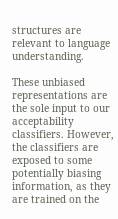structures are relevant to language understanding.

These unbiased representations are the sole input to our acceptability classifiers. However, the classifiers are exposed to some potentially biasing information, as they are trained on the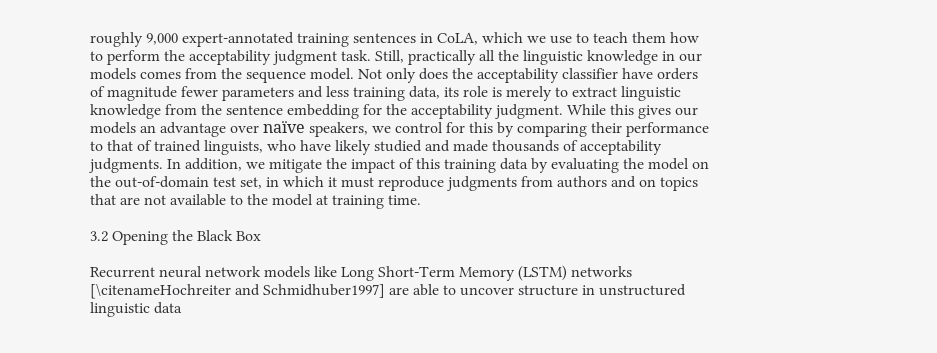roughly 9,000 expert-annotated training sentences in CoLA, which we use to teach them how to perform the acceptability judgment task. Still, practically all the linguistic knowledge in our models comes from the sequence model. Not only does the acceptability classifier have orders of magnitude fewer parameters and less training data, its role is merely to extract linguistic knowledge from the sentence embedding for the acceptability judgment. While this gives our models an advantage over naïve speakers, we control for this by comparing their performance to that of trained linguists, who have likely studied and made thousands of acceptability judgments. In addition, we mitigate the impact of this training data by evaluating the model on the out-of-domain test set, in which it must reproduce judgments from authors and on topics that are not available to the model at training time.

3.2 Opening the Black Box

Recurrent neural network models like Long Short-Term Memory (LSTM) networks [\citenameHochreiter and Schmidhuber1997] are able to uncover structure in unstructured linguistic data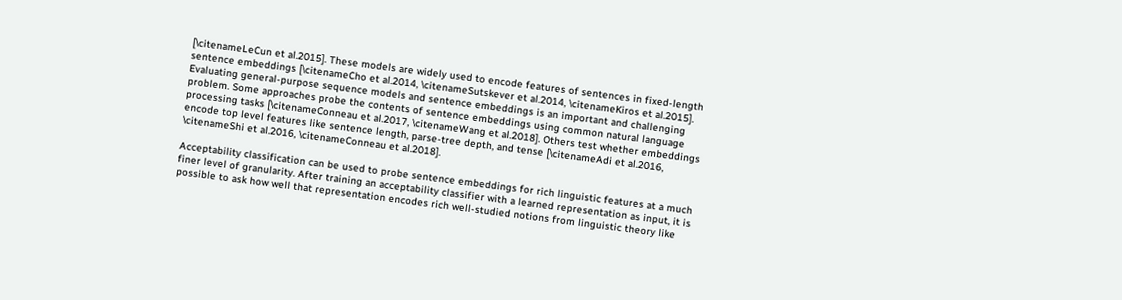[\citenameLeCun et al.2015]. These models are widely used to encode features of sentences in fixed-length sentence embeddings [\citenameCho et al.2014, \citenameSutskever et al.2014, \citenameKiros et al.2015]. Evaluating general-purpose sequence models and sentence embeddings is an important and challenging problem. Some approaches probe the contents of sentence embeddings using common natural language processing tasks [\citenameConneau et al.2017, \citenameWang et al.2018]. Others test whether embeddings encode top level features like sentence length, parse-tree depth, and tense [\citenameAdi et al.2016, \citenameShi et al.2016, \citenameConneau et al.2018].

Acceptability classification can be used to probe sentence embeddings for rich linguistic features at a much finer level of granularity. After training an acceptability classifier with a learned representation as input, it is possible to ask how well that representation encodes rich well-studied notions from linguistic theory like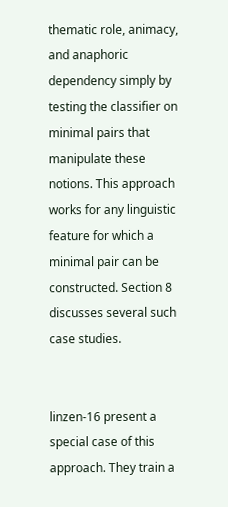thematic role, animacy, and anaphoric dependency simply by testing the classifier on minimal pairs that manipulate these notions. This approach works for any linguistic feature for which a minimal pair can be constructed. Section 8 discusses several such case studies.


linzen-16 present a special case of this approach. They train a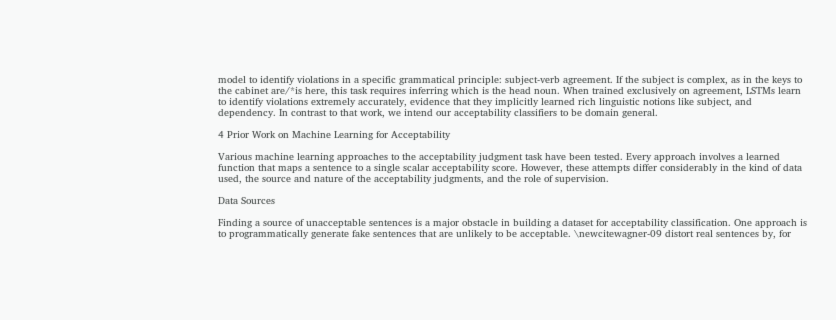model to identify violations in a specific grammatical principle: subject-verb agreement. If the subject is complex, as in the keys to the cabinet are/*is here, this task requires inferring which is the head noun. When trained exclusively on agreement, LSTMs learn to identify violations extremely accurately, evidence that they implicitly learned rich linguistic notions like subject, and dependency. In contrast to that work, we intend our acceptability classifiers to be domain general.

4 Prior Work on Machine Learning for Acceptability

Various machine learning approaches to the acceptability judgment task have been tested. Every approach involves a learned function that maps a sentence to a single scalar acceptability score. However, these attempts differ considerably in the kind of data used, the source and nature of the acceptability judgments, and the role of supervision.

Data Sources

Finding a source of unacceptable sentences is a major obstacle in building a dataset for acceptability classification. One approach is to programmatically generate fake sentences that are unlikely to be acceptable. \newcitewagner-09 distort real sentences by, for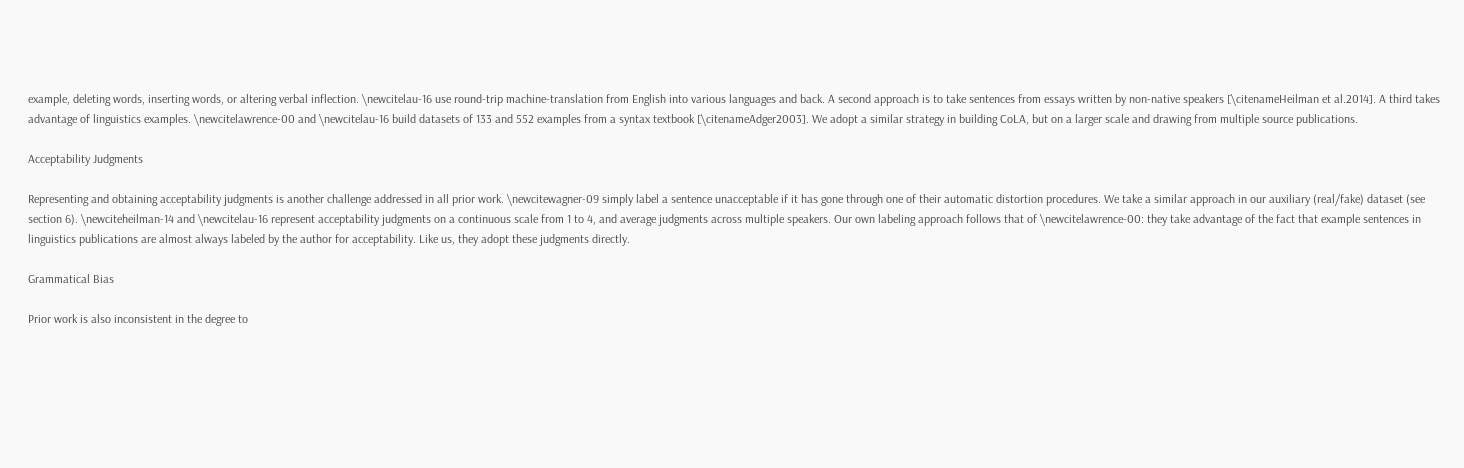example, deleting words, inserting words, or altering verbal inflection. \newcitelau-16 use round-trip machine-translation from English into various languages and back. A second approach is to take sentences from essays written by non-native speakers [\citenameHeilman et al.2014]. A third takes advantage of linguistics examples. \newcitelawrence-00 and \newcitelau-16 build datasets of 133 and 552 examples from a syntax textbook [\citenameAdger2003]. We adopt a similar strategy in building CoLA, but on a larger scale and drawing from multiple source publications.

Acceptability Judgments

Representing and obtaining acceptability judgments is another challenge addressed in all prior work. \newcitewagner-09 simply label a sentence unacceptable if it has gone through one of their automatic distortion procedures. We take a similar approach in our auxiliary (real/fake) dataset (see section 6). \newciteheilman-14 and \newcitelau-16 represent acceptability judgments on a continuous scale from 1 to 4, and average judgments across multiple speakers. Our own labeling approach follows that of \newcitelawrence-00: they take advantage of the fact that example sentences in linguistics publications are almost always labeled by the author for acceptability. Like us, they adopt these judgments directly.

Grammatical Bias

Prior work is also inconsistent in the degree to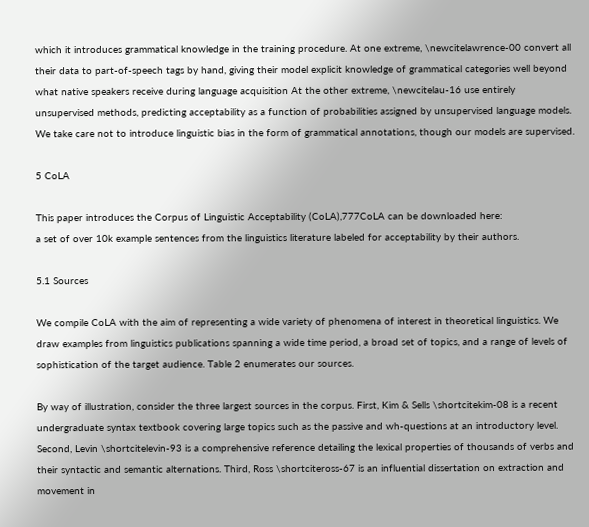which it introduces grammatical knowledge in the training procedure. At one extreme, \newcitelawrence-00 convert all their data to part-of-speech tags by hand, giving their model explicit knowledge of grammatical categories well beyond what native speakers receive during language acquisition At the other extreme, \newcitelau-16 use entirely unsupervised methods, predicting acceptability as a function of probabilities assigned by unsupervised language models. We take care not to introduce linguistic bias in the form of grammatical annotations, though our models are supervised.

5 CoLA

This paper introduces the Corpus of Linguistic Acceptability (CoLA),777CoLA can be downloaded here:
a set of over 10k example sentences from the linguistics literature labeled for acceptability by their authors.

5.1 Sources

We compile CoLA with the aim of representing a wide variety of phenomena of interest in theoretical linguistics. We draw examples from linguistics publications spanning a wide time period, a broad set of topics, and a range of levels of sophistication of the target audience. Table 2 enumerates our sources.

By way of illustration, consider the three largest sources in the corpus. First, Kim & Sells \shortcitekim-08 is a recent undergraduate syntax textbook covering large topics such as the passive and wh-questions at an introductory level. Second, Levin \shortcitelevin-93 is a comprehensive reference detailing the lexical properties of thousands of verbs and their syntactic and semantic alternations. Third, Ross \shortciteross-67 is an influential dissertation on extraction and movement in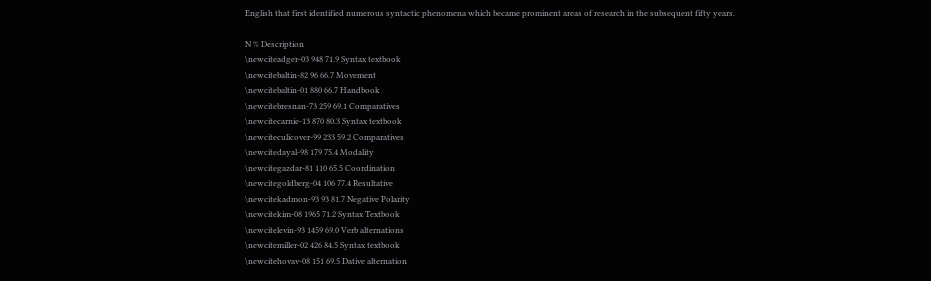English that first identified numerous syntactic phenomena which became prominent areas of research in the subsequent fifty years.

N % Description
\newciteadger-03 948 71.9 Syntax textbook
\newcitebaltin-82 96 66.7 Movement
\newcitebaltin-01 880 66.7 Handbook
\newcitebresnan-73 259 69.1 Comparatives
\newcitecarnie-13 870 80.3 Syntax textbook
\newciteculicover-99 233 59.2 Comparatives
\newcitedayal-98 179 75.4 Modality
\newcitegazdar-81 110 65.5 Coordination
\newcitegoldberg-04 106 77.4 Resultative
\newcitekadmon-93 93 81.7 Negative Polarity
\newcitekim-08 1965 71.2 Syntax Textbook
\newcitelevin-93 1459 69.0 Verb alternations
\newcitemiller-02 426 84.5 Syntax textbook
\newcitehovav-08 151 69.5 Dative alternation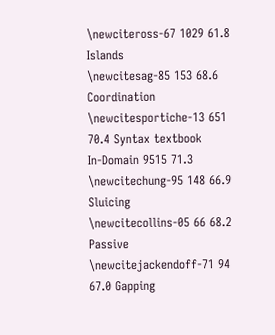\newciteross-67 1029 61.8 Islands
\newcitesag-85 153 68.6 Coordination
\newcitesportiche-13 651 70.4 Syntax textbook
In-Domain 9515 71.3
\newcitechung-95 148 66.9 Sluicing
\newcitecollins-05 66 68.2 Passive
\newcitejackendoff-71 94 67.0 Gapping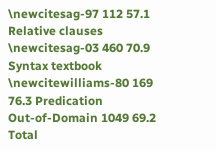\newcitesag-97 112 57.1 Relative clauses
\newcitesag-03 460 70.9 Syntax textbook
\newcitewilliams-80 169 76.3 Predication
Out-of-Domain 1049 69.2
Total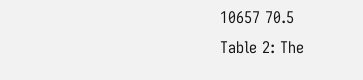10657 70.5
Table 2: The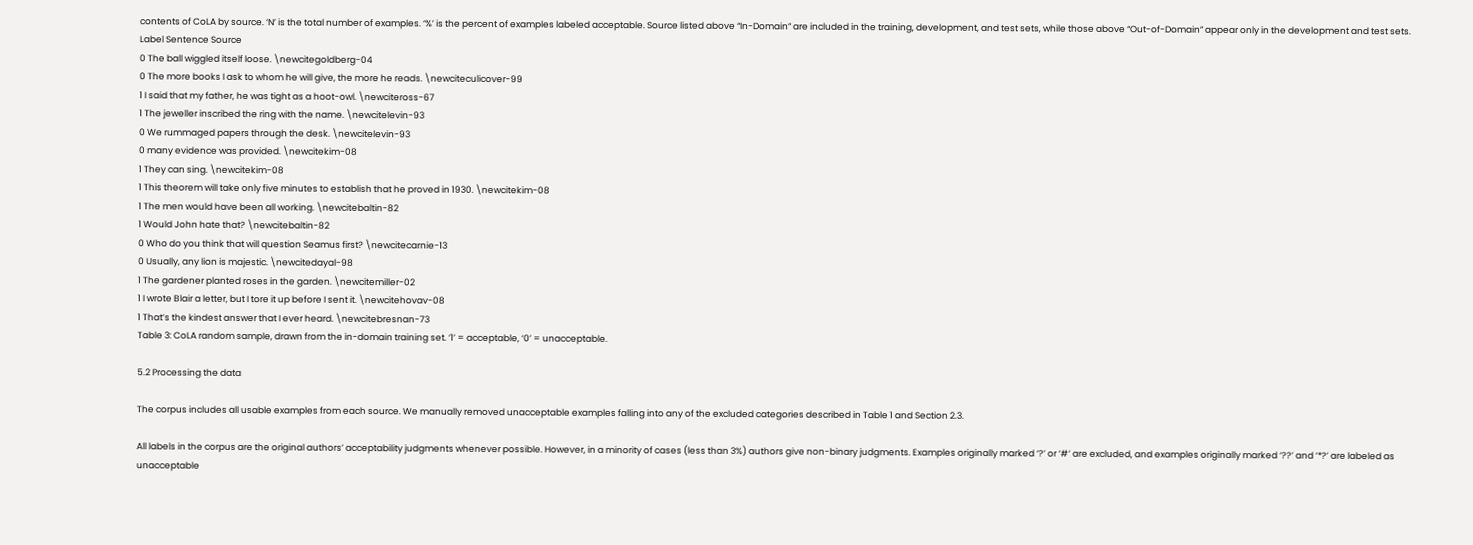contents of CoLA by source. ‘N’ is the total number of examples. ‘%’ is the percent of examples labeled acceptable. Source listed above “In-Domain” are included in the training, development, and test sets, while those above “Out-of-Domain” appear only in the development and test sets.
Label Sentence Source
0 The ball wiggled itself loose. \newcitegoldberg-04
0 The more books I ask to whom he will give, the more he reads. \newciteculicover-99
1 I said that my father, he was tight as a hoot-owl. \newciteross-67
1 The jeweller inscribed the ring with the name. \newcitelevin-93
0 We rummaged papers through the desk. \newcitelevin-93
0 many evidence was provided. \newcitekim-08
1 They can sing. \newcitekim-08
1 This theorem will take only five minutes to establish that he proved in 1930. \newcitekim-08
1 The men would have been all working. \newcitebaltin-82
1 Would John hate that? \newcitebaltin-82
0 Who do you think that will question Seamus first? \newcitecarnie-13
0 Usually, any lion is majestic. \newcitedayal-98
1 The gardener planted roses in the garden. \newcitemiller-02
1 I wrote Blair a letter, but I tore it up before I sent it. \newcitehovav-08
1 That’s the kindest answer that I ever heard. \newcitebresnan-73
Table 3: CoLA random sample, drawn from the in-domain training set. ‘1’ = acceptable, ‘0’ = unacceptable.

5.2 Processing the data

The corpus includes all usable examples from each source. We manually removed unacceptable examples falling into any of the excluded categories described in Table 1 and Section 2.3.

All labels in the corpus are the original authors’ acceptability judgments whenever possible. However, in a minority of cases (less than 3%) authors give non-binary judgments. Examples originally marked ‘?’ or ‘#’ are excluded, and examples originally marked ‘??’ and ‘*?’ are labeled as unacceptable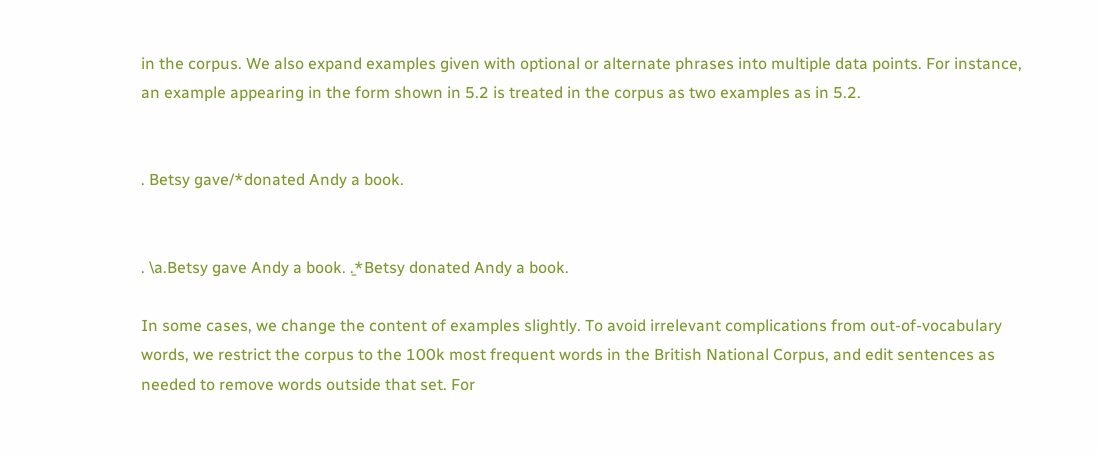in the corpus. We also expand examples given with optional or alternate phrases into multiple data points. For instance, an example appearing in the form shown in 5.2 is treated in the corpus as two examples as in 5.2.


. Betsy gave/*donated Andy a book.


. \a.Betsy gave Andy a book. .̱*Betsy donated Andy a book.

In some cases, we change the content of examples slightly. To avoid irrelevant complications from out-of-vocabulary words, we restrict the corpus to the 100k most frequent words in the British National Corpus, and edit sentences as needed to remove words outside that set. For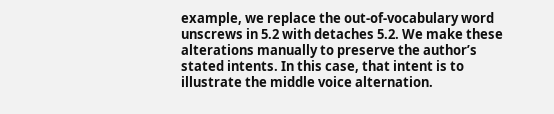example, we replace the out-of-vocabulary word unscrews in 5.2 with detaches 5.2. We make these alterations manually to preserve the author’s stated intents. In this case, that intent is to illustrate the middle voice alternation.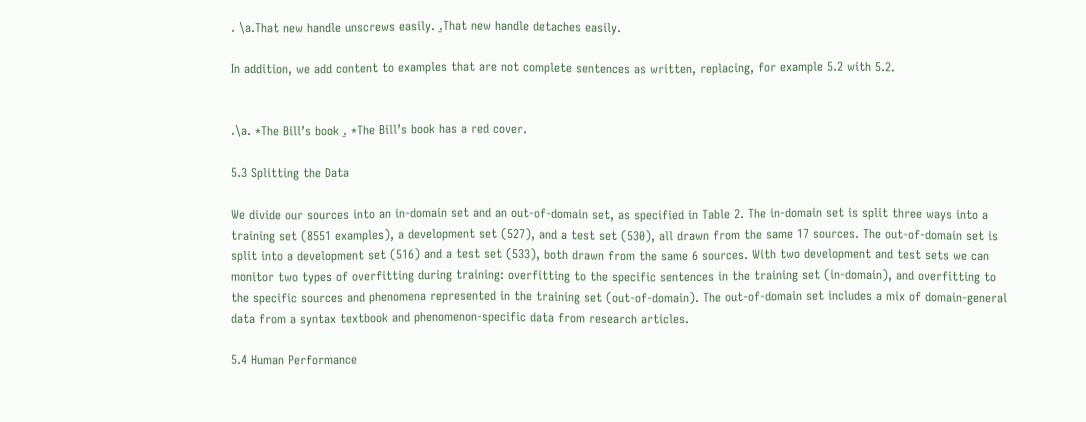. \a.That new handle unscrews easily. .̱That new handle detaches easily.

In addition, we add content to examples that are not complete sentences as written, replacing, for example 5.2 with 5.2.


.\a. *The Bill’s book .̱ *The Bill’s book has a red cover.

5.3 Splitting the Data

We divide our sources into an in-domain set and an out-of-domain set, as specified in Table 2. The in-domain set is split three ways into a training set (8551 examples), a development set (527), and a test set (530), all drawn from the same 17 sources. The out-of-domain set is split into a development set (516) and a test set (533), both drawn from the same 6 sources. With two development and test sets we can monitor two types of overfitting during training: overfitting to the specific sentences in the training set (in-domain), and overfitting to the specific sources and phenomena represented in the training set (out-of-domain). The out-of-domain set includes a mix of domain-general data from a syntax textbook and phenomenon-specific data from research articles.

5.4 Human Performance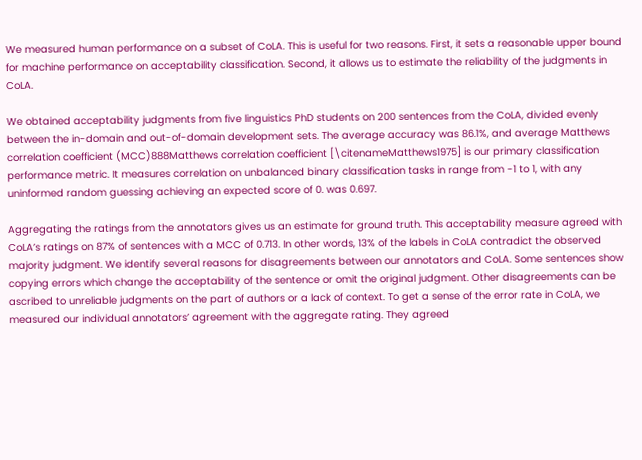We measured human performance on a subset of CoLA. This is useful for two reasons. First, it sets a reasonable upper bound for machine performance on acceptability classification. Second, it allows us to estimate the reliability of the judgments in CoLA.

We obtained acceptability judgments from five linguistics PhD students on 200 sentences from the CoLA, divided evenly between the in-domain and out-of-domain development sets. The average accuracy was 86.1%, and average Matthews correlation coefficient (MCC)888Matthews correlation coefficient [\citenameMatthews1975] is our primary classification performance metric. It measures correlation on unbalanced binary classification tasks in range from -1 to 1, with any uninformed random guessing achieving an expected score of 0. was 0.697.

Aggregating the ratings from the annotators gives us an estimate for ground truth. This acceptability measure agreed with CoLA’s ratings on 87% of sentences with a MCC of 0.713. In other words, 13% of the labels in CoLA contradict the observed majority judgment. We identify several reasons for disagreements between our annotators and CoLA. Some sentences show copying errors which change the acceptability of the sentence or omit the original judgment. Other disagreements can be ascribed to unreliable judgments on the part of authors or a lack of context. To get a sense of the error rate in CoLA, we measured our individual annotators’ agreement with the aggregate rating. They agreed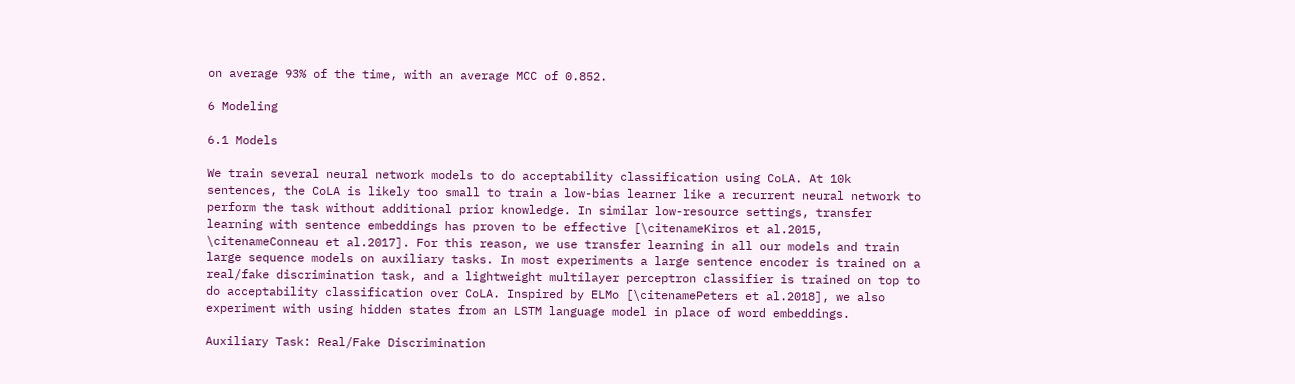on average 93% of the time, with an average MCC of 0.852.

6 Modeling

6.1 Models

We train several neural network models to do acceptability classification using CoLA. At 10k sentences, the CoLA is likely too small to train a low-bias learner like a recurrent neural network to perform the task without additional prior knowledge. In similar low-resource settings, transfer learning with sentence embeddings has proven to be effective [\citenameKiros et al.2015, \citenameConneau et al.2017]. For this reason, we use transfer learning in all our models and train large sequence models on auxiliary tasks. In most experiments a large sentence encoder is trained on a real/fake discrimination task, and a lightweight multilayer perceptron classifier is trained on top to do acceptability classification over CoLA. Inspired by ELMo [\citenamePeters et al.2018], we also experiment with using hidden states from an LSTM language model in place of word embeddings.

Auxiliary Task: Real/Fake Discrimination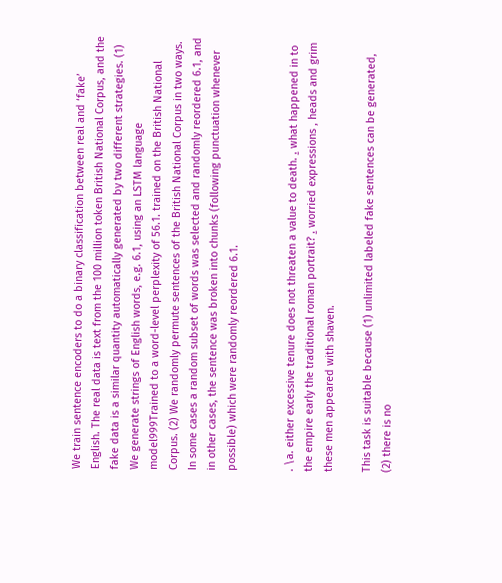We train sentence encoders to do a binary classification between real and ‘fake’ English. The real data is text from the 100 million token British National Corpus, and the fake data is a similar quantity automatically generated by two different strategies. (1) We generate strings of English words, e.g. 6.1, using an LSTM language model999Trained to a word-level perplexity of 56.1. trained on the British National Corpus. (2) We randomly permute sentences of the British National Corpus in two ways. In some cases a random subset of words was selected and randomly reordered 6.1, and in other cases, the sentence was broken into chunks (following punctuation whenever possible) which were randomly reordered 6.1.


. \a. either excessive tenure does not threaten a value to death. .̱ what happened in to the empire early the traditional roman portrait? .̱ worried expressions , heads and grim these men appeared with shaven.

This task is suitable because (1) unlimited labeled fake sentences can be generated, (2) there is no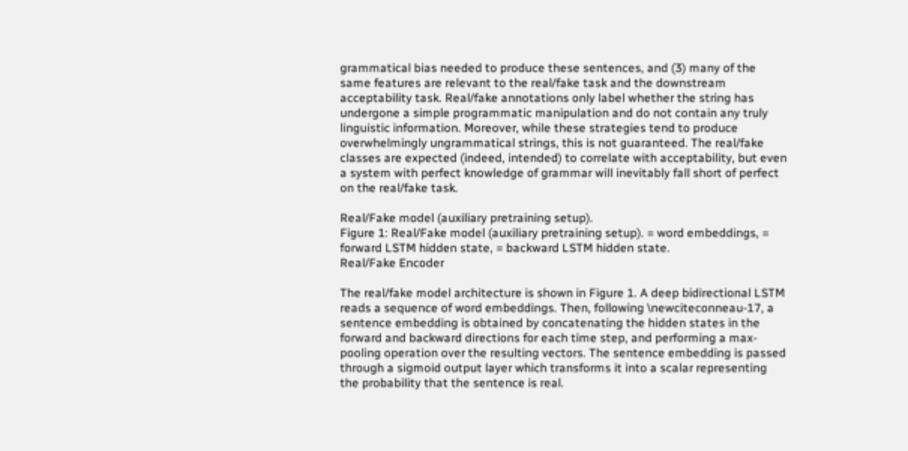grammatical bias needed to produce these sentences, and (3) many of the same features are relevant to the real/fake task and the downstream acceptability task. Real/fake annotations only label whether the string has undergone a simple programmatic manipulation and do not contain any truly linguistic information. Moreover, while these strategies tend to produce overwhelmingly ungrammatical strings, this is not guaranteed. The real/fake classes are expected (indeed, intended) to correlate with acceptability, but even a system with perfect knowledge of grammar will inevitably fall short of perfect on the real/fake task.

Real/Fake model (auxiliary pretraining setup).
Figure 1: Real/Fake model (auxiliary pretraining setup). = word embeddings, = forward LSTM hidden state, = backward LSTM hidden state.
Real/Fake Encoder

The real/fake model architecture is shown in Figure 1. A deep bidirectional LSTM reads a sequence of word embeddings. Then, following \newciteconneau-17, a sentence embedding is obtained by concatenating the hidden states in the forward and backward directions for each time step, and performing a max-pooling operation over the resulting vectors. The sentence embedding is passed through a sigmoid output layer which transforms it into a scalar representing the probability that the sentence is real.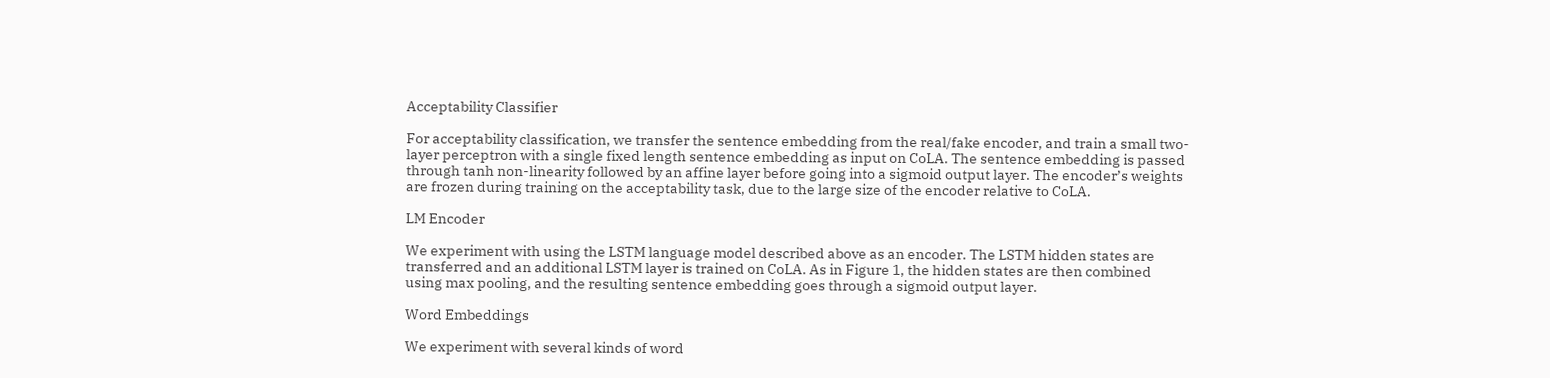Acceptability Classifier

For acceptability classification, we transfer the sentence embedding from the real/fake encoder, and train a small two-layer perceptron with a single fixed length sentence embedding as input on CoLA. The sentence embedding is passed through tanh non-linearity followed by an affine layer before going into a sigmoid output layer. The encoder’s weights are frozen during training on the acceptability task, due to the large size of the encoder relative to CoLA.

LM Encoder

We experiment with using the LSTM language model described above as an encoder. The LSTM hidden states are transferred and an additional LSTM layer is trained on CoLA. As in Figure 1, the hidden states are then combined using max pooling, and the resulting sentence embedding goes through a sigmoid output layer.

Word Embeddings

We experiment with several kinds of word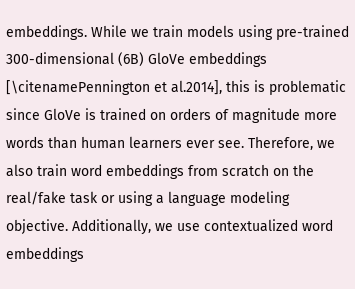embeddings. While we train models using pre-trained 300-dimensional (6B) GloVe embeddings [\citenamePennington et al.2014], this is problematic since GloVe is trained on orders of magnitude more words than human learners ever see. Therefore, we also train word embeddings from scratch on the real/fake task or using a language modeling objective. Additionally, we use contextualized word embeddings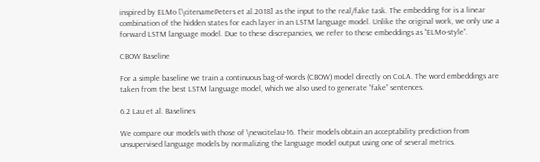inspired by ELMo [\citenamePeters et al.2018] as the input to the real/fake task. The embedding for is a linear combination of the hidden states for each layer in an LSTM language model. Unlike the original work, we only use a forward LSTM language model. Due to these discrepancies, we refer to these embeddings as “ELMo-style”.

CBOW Baseline

For a simple baseline we train a continuous bag-of-words (CBOW) model directly on CoLA. The word embeddings are taken from the best LSTM language model, which we also used to generate “fake” sentences.

6.2 Lau et al. Baselines

We compare our models with those of \newcitelau-16. Their models obtain an acceptability prediction from unsupervised language models by normalizing the language model output using one of several metrics.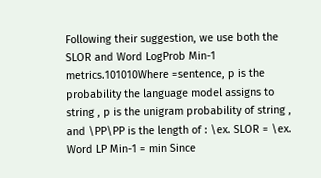Following their suggestion, we use both the SLOR and Word LogProb Min-1 metrics.101010Where =sentence, p is the probability the language model assigns to string , p is the unigram probability of string , and \PP\PP is the length of : \ex. SLOR = \ex. Word LP Min-1 = min Since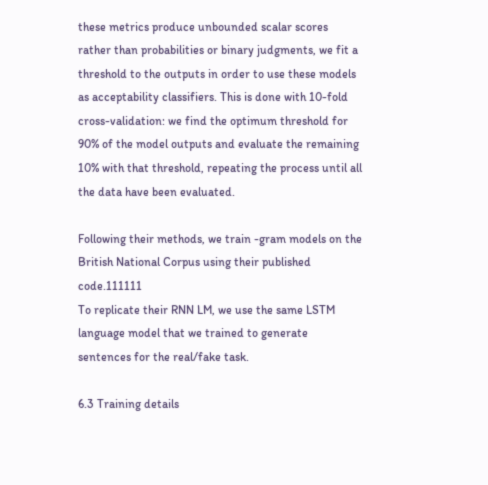these metrics produce unbounded scalar scores rather than probabilities or binary judgments, we fit a threshold to the outputs in order to use these models as acceptability classifiers. This is done with 10-fold cross-validation: we find the optimum threshold for 90% of the model outputs and evaluate the remaining 10% with that threshold, repeating the process until all the data have been evaluated.

Following their methods, we train -gram models on the British National Corpus using their published code.111111
To replicate their RNN LM, we use the same LSTM language model that we trained to generate sentences for the real/fake task.

6.3 Training details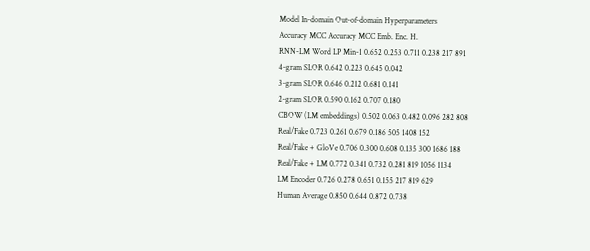Model In-domain Out-of-domain Hyperparameters
Accuracy MCC Accuracy MCC Emb. Enc. H.
RNN-LM Word LP Min-1 0.652 0.253 0.711 0.238 217 891
4-gram SLOR 0.642 0.223 0.645 0.042
3-gram SLOR 0.646 0.212 0.681 0.141
2-gram SLOR 0.590 0.162 0.707 0.180
CBOW (LM embeddings) 0.502 0.063 0.482 0.096 282 808
Real/Fake 0.723 0.261 0.679 0.186 505 1408 152
Real/Fake + GloVe 0.706 0.300 0.608 0.135 300 1686 188
Real/Fake + LM 0.772 0.341 0.732 0.281 819 1056 1134
LM Encoder 0.726 0.278 0.651 0.155 217 819 629
Human Average 0.850 0.644 0.872 0.738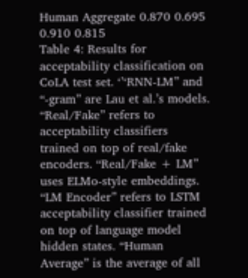Human Aggregate 0.870 0.695 0.910 0.815
Table 4: Results for acceptability classification on CoLA test set. ‘’‘RNN-LM” and “-gram” are Lau et al.’s models. “Real/Fake” refers to acceptability classifiers trained on top of real/fake encoders. “Real/Fake + LM” uses ELMo-style embeddings. “LM Encoder” refers to LSTM acceptability classifier trained on top of language model hidden states. “Human Average” is the average of all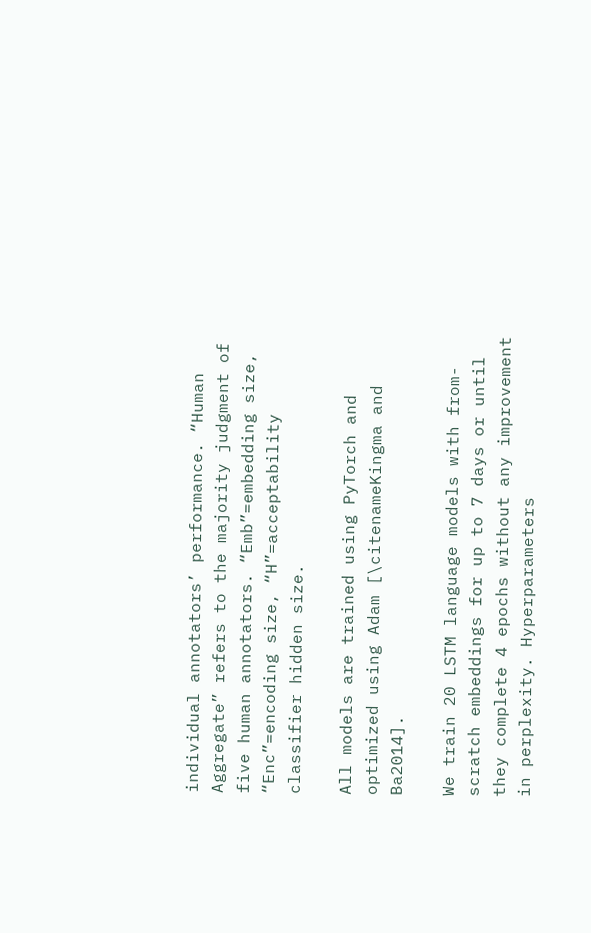individual annotators’ performance. “Human Aggregate” refers to the majority judgment of five human annotators. “Emb”=embedding size, “Enc”=encoding size, “H”=acceptability classifier hidden size.

All models are trained using PyTorch and optimized using Adam [\citenameKingma and Ba2014].

We train 20 LSTM language models with from-scratch embeddings for up to 7 days or until they complete 4 epochs without any improvement in perplexity. Hyperparameters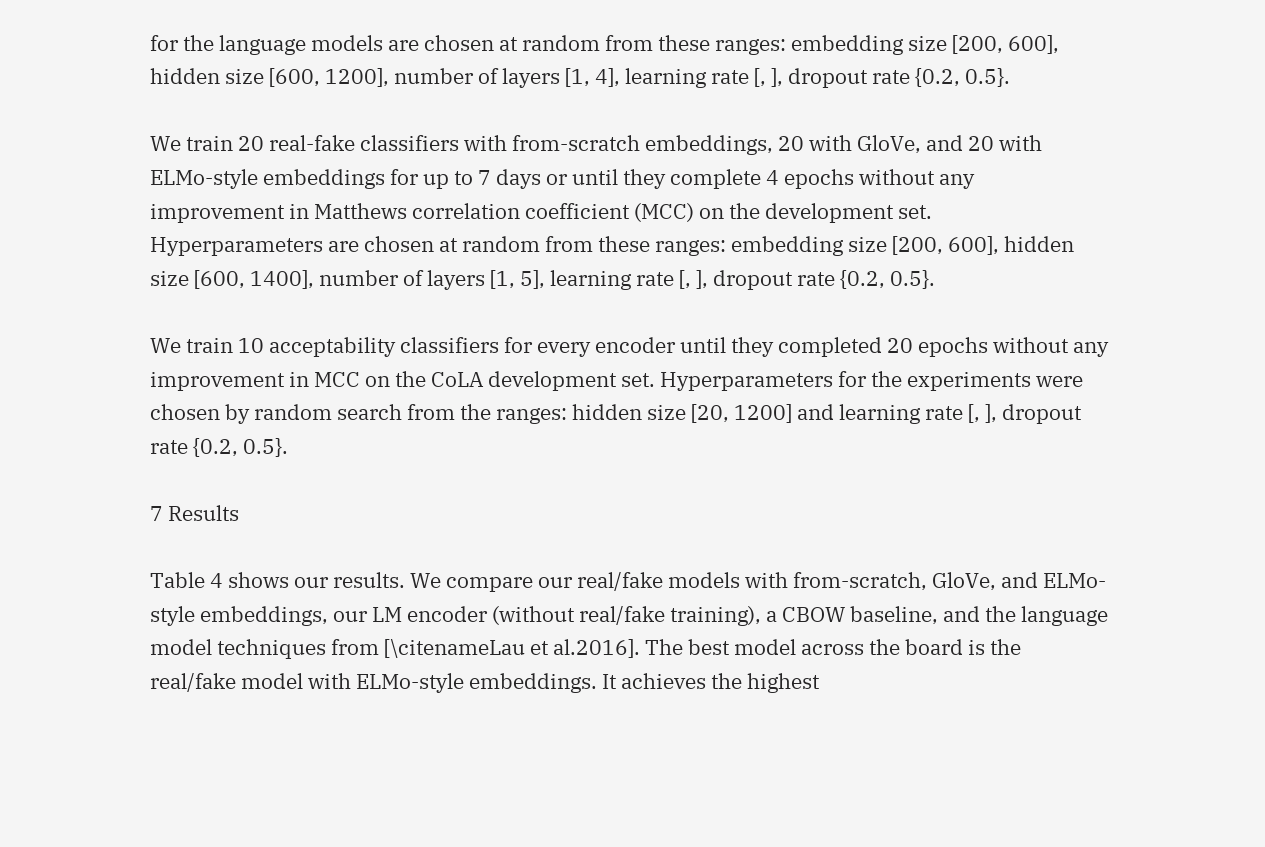for the language models are chosen at random from these ranges: embedding size [200, 600], hidden size [600, 1200], number of layers [1, 4], learning rate [, ], dropout rate {0.2, 0.5}.

We train 20 real-fake classifiers with from-scratch embeddings, 20 with GloVe, and 20 with ELMo-style embeddings for up to 7 days or until they complete 4 epochs without any improvement in Matthews correlation coefficient (MCC) on the development set. Hyperparameters are chosen at random from these ranges: embedding size [200, 600], hidden size [600, 1400], number of layers [1, 5], learning rate [, ], dropout rate {0.2, 0.5}.

We train 10 acceptability classifiers for every encoder until they completed 20 epochs without any improvement in MCC on the CoLA development set. Hyperparameters for the experiments were chosen by random search from the ranges: hidden size [20, 1200] and learning rate [, ], dropout rate {0.2, 0.5}.

7 Results

Table 4 shows our results. We compare our real/fake models with from-scratch, GloVe, and ELMo-style embeddings, our LM encoder (without real/fake training), a CBOW baseline, and the language model techniques from [\citenameLau et al.2016]. The best model across the board is the real/fake model with ELMo-style embeddings. It achieves the highest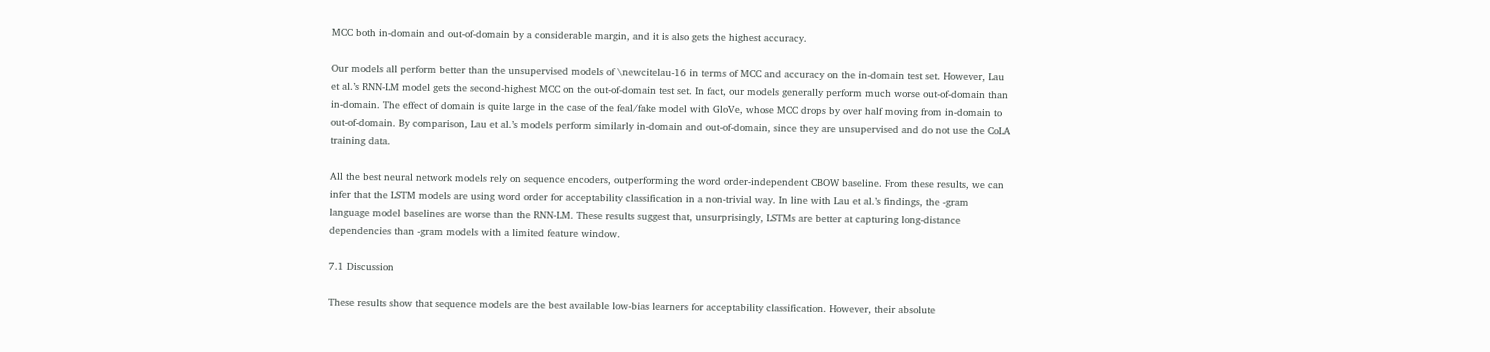MCC both in-domain and out-of-domain by a considerable margin, and it is also gets the highest accuracy.

Our models all perform better than the unsupervised models of \newcitelau-16 in terms of MCC and accuracy on the in-domain test set. However, Lau et al.’s RNN-LM model gets the second-highest MCC on the out-of-domain test set. In fact, our models generally perform much worse out-of-domain than in-domain. The effect of domain is quite large in the case of the feal/fake model with GloVe, whose MCC drops by over half moving from in-domain to out-of-domain. By comparison, Lau et al.’s models perform similarly in-domain and out-of-domain, since they are unsupervised and do not use the CoLA training data.

All the best neural network models rely on sequence encoders, outperforming the word order-independent CBOW baseline. From these results, we can infer that the LSTM models are using word order for acceptability classification in a non-trivial way. In line with Lau et al.’s findings, the -gram language model baselines are worse than the RNN-LM. These results suggest that, unsurprisingly, LSTMs are better at capturing long-distance dependencies than -gram models with a limited feature window.

7.1 Discussion

These results show that sequence models are the best available low-bias learners for acceptability classification. However, their absolute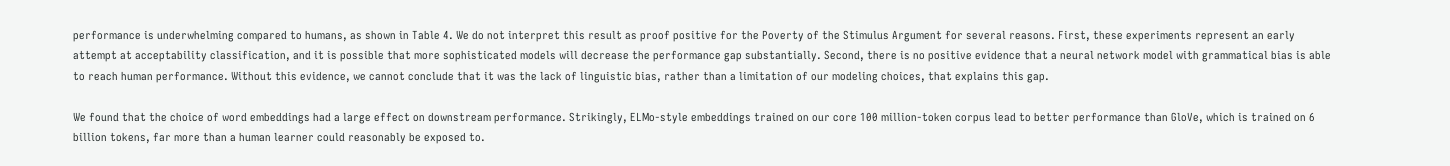performance is underwhelming compared to humans, as shown in Table 4. We do not interpret this result as proof positive for the Poverty of the Stimulus Argument for several reasons. First, these experiments represent an early attempt at acceptability classification, and it is possible that more sophisticated models will decrease the performance gap substantially. Second, there is no positive evidence that a neural network model with grammatical bias is able to reach human performance. Without this evidence, we cannot conclude that it was the lack of linguistic bias, rather than a limitation of our modeling choices, that explains this gap.

We found that the choice of word embeddings had a large effect on downstream performance. Strikingly, ELMo-style embeddings trained on our core 100 million-token corpus lead to better performance than GloVe, which is trained on 6 billion tokens, far more than a human learner could reasonably be exposed to.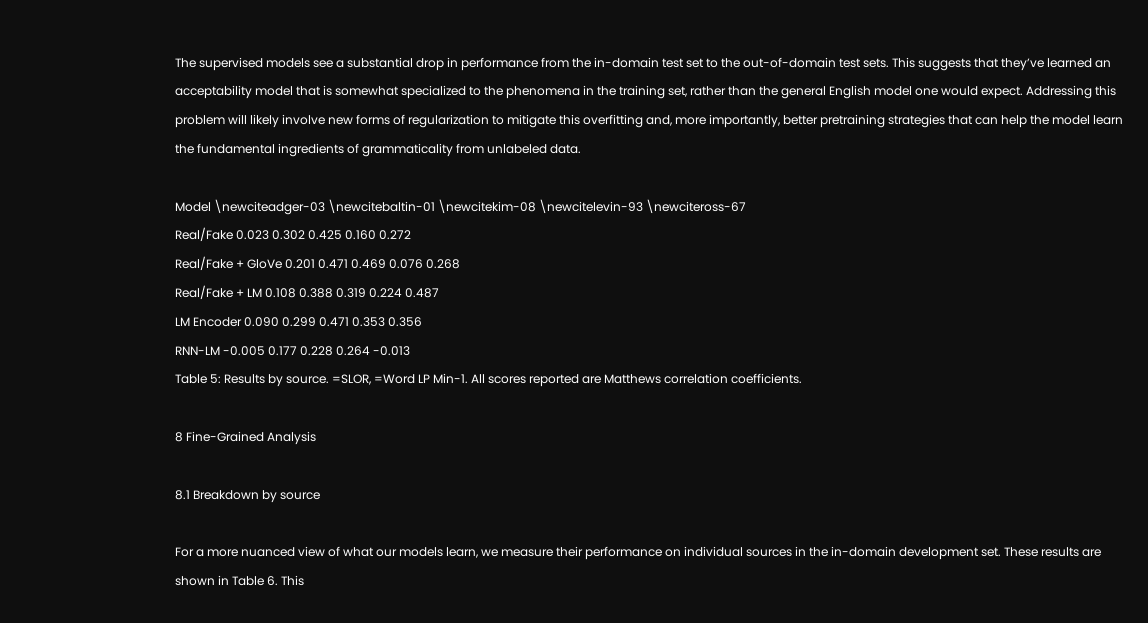The supervised models see a substantial drop in performance from the in-domain test set to the out-of-domain test sets. This suggests that they’ve learned an acceptability model that is somewhat specialized to the phenomena in the training set, rather than the general English model one would expect. Addressing this problem will likely involve new forms of regularization to mitigate this overfitting and, more importantly, better pretraining strategies that can help the model learn the fundamental ingredients of grammaticality from unlabeled data.

Model \newciteadger-03 \newcitebaltin-01 \newcitekim-08 \newcitelevin-93 \newciteross-67
Real/Fake 0.023 0.302 0.425 0.160 0.272
Real/Fake + GloVe 0.201 0.471 0.469 0.076 0.268
Real/Fake + LM 0.108 0.388 0.319 0.224 0.487
LM Encoder 0.090 0.299 0.471 0.353 0.356
RNN-LM -0.005 0.177 0.228 0.264 -0.013
Table 5: Results by source. =SLOR, =Word LP Min-1. All scores reported are Matthews correlation coefficients.

8 Fine-Grained Analysis

8.1 Breakdown by source

For a more nuanced view of what our models learn, we measure their performance on individual sources in the in-domain development set. These results are shown in Table 6. This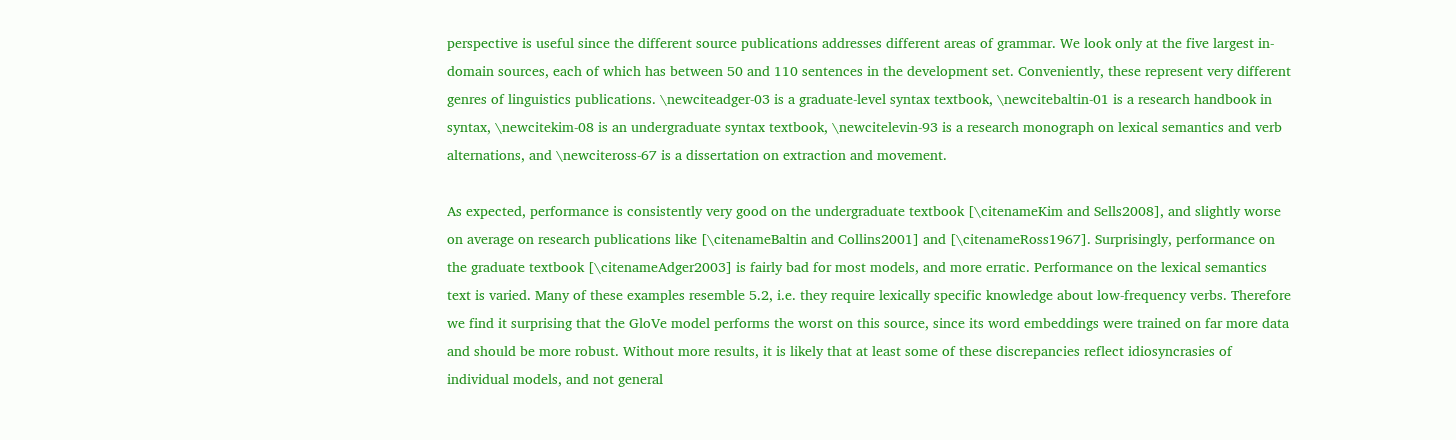perspective is useful since the different source publications addresses different areas of grammar. We look only at the five largest in-domain sources, each of which has between 50 and 110 sentences in the development set. Conveniently, these represent very different genres of linguistics publications. \newciteadger-03 is a graduate-level syntax textbook, \newcitebaltin-01 is a research handbook in syntax, \newcitekim-08 is an undergraduate syntax textbook, \newcitelevin-93 is a research monograph on lexical semantics and verb alternations, and \newciteross-67 is a dissertation on extraction and movement.

As expected, performance is consistently very good on the undergraduate textbook [\citenameKim and Sells2008], and slightly worse on average on research publications like [\citenameBaltin and Collins2001] and [\citenameRoss1967]. Surprisingly, performance on the graduate textbook [\citenameAdger2003] is fairly bad for most models, and more erratic. Performance on the lexical semantics text is varied. Many of these examples resemble 5.2, i.e. they require lexically specific knowledge about low-frequency verbs. Therefore we find it surprising that the GloVe model performs the worst on this source, since its word embeddings were trained on far more data and should be more robust. Without more results, it is likely that at least some of these discrepancies reflect idiosyncrasies of individual models, and not general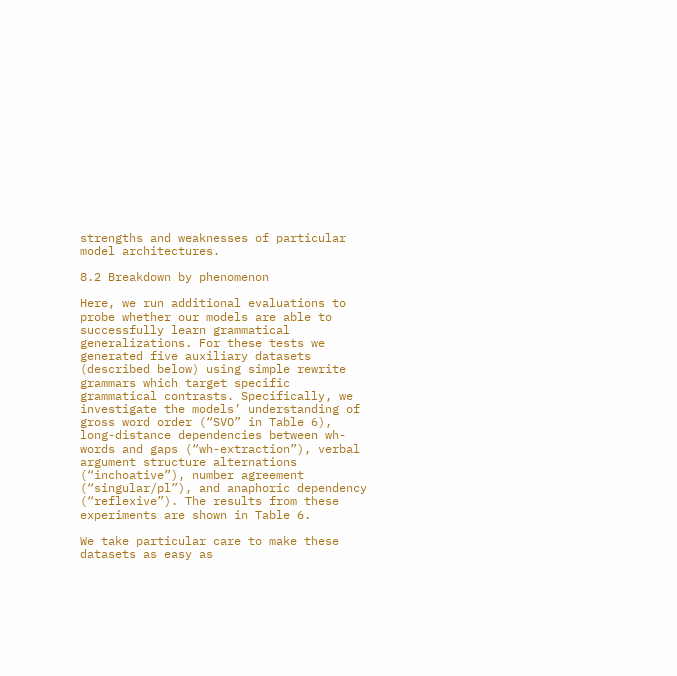strengths and weaknesses of particular model architectures.

8.2 Breakdown by phenomenon

Here, we run additional evaluations to probe whether our models are able to successfully learn grammatical generalizations. For these tests we generated five auxiliary datasets (described below) using simple rewrite grammars which target specific grammatical contrasts. Specifically, we investigate the models’ understanding of gross word order (“SVO” in Table 6), long-distance dependencies between wh-words and gaps (“wh-extraction”), verbal argument structure alternations (“inchoative”), number agreement (“singular/pl”), and anaphoric dependency (“reflexive”). The results from these experiments are shown in Table 6.

We take particular care to make these datasets as easy as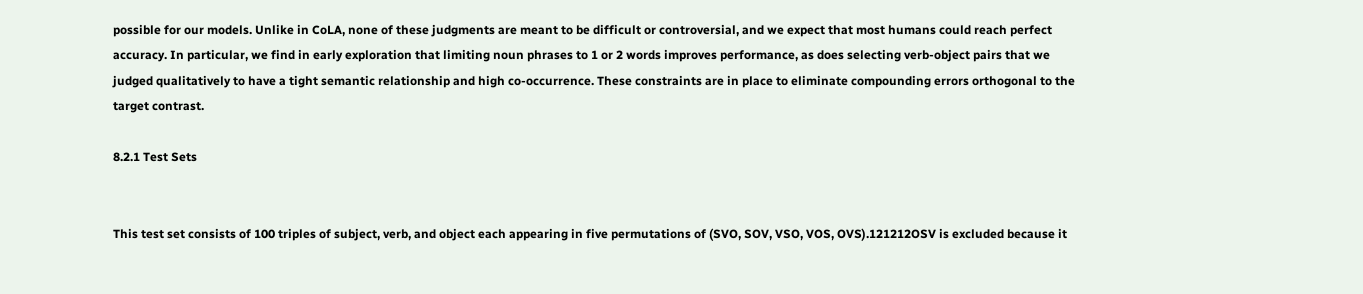possible for our models. Unlike in CoLA, none of these judgments are meant to be difficult or controversial, and we expect that most humans could reach perfect accuracy. In particular, we find in early exploration that limiting noun phrases to 1 or 2 words improves performance, as does selecting verb-object pairs that we judged qualitatively to have a tight semantic relationship and high co-occurrence. These constraints are in place to eliminate compounding errors orthogonal to the target contrast.

8.2.1 Test Sets


This test set consists of 100 triples of subject, verb, and object each appearing in five permutations of (SVO, SOV, VSO, VOS, OVS).121212OSV is excluded because it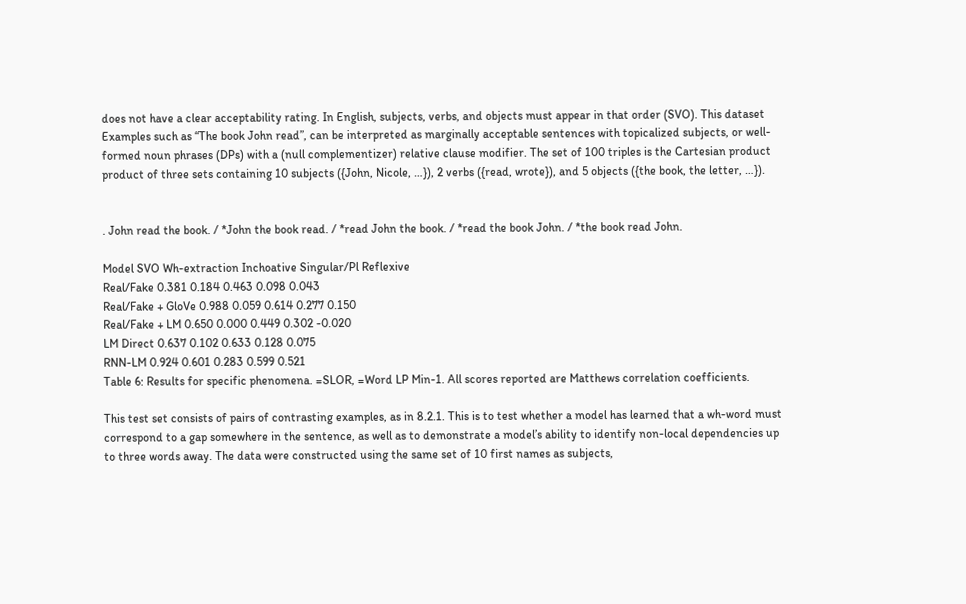does not have a clear acceptability rating. In English, subjects, verbs, and objects must appear in that order (SVO). This dataset Examples such as “The book John read”, can be interpreted as marginally acceptable sentences with topicalized subjects, or well-formed noun phrases (DPs) with a (null complementizer) relative clause modifier. The set of 100 triples is the Cartesian product product of three sets containing 10 subjects ({John, Nicole, …}), 2 verbs ({read, wrote}), and 5 objects ({the book, the letter, …}).


. John read the book. / *John the book read. / *read John the book. / *read the book John. / *the book read John.

Model SVO Wh-extraction Inchoative Singular/Pl Reflexive
Real/Fake 0.381 0.184 0.463 0.098 0.043
Real/Fake + GloVe 0.988 0.059 0.614 0.277 0.150
Real/Fake + LM 0.650 0.000 0.449 0.302 -0.020
LM Direct 0.637 0.102 0.633 0.128 0.075
RNN-LM 0.924 0.601 0.283 0.599 0.521
Table 6: Results for specific phenomena. =SLOR, =Word LP Min-1. All scores reported are Matthews correlation coefficients.

This test set consists of pairs of contrasting examples, as in 8.2.1. This is to test whether a model has learned that a wh-word must correspond to a gap somewhere in the sentence, as well as to demonstrate a model’s ability to identify non-local dependencies up to three words away. The data were constructed using the same set of 10 first names as subjects,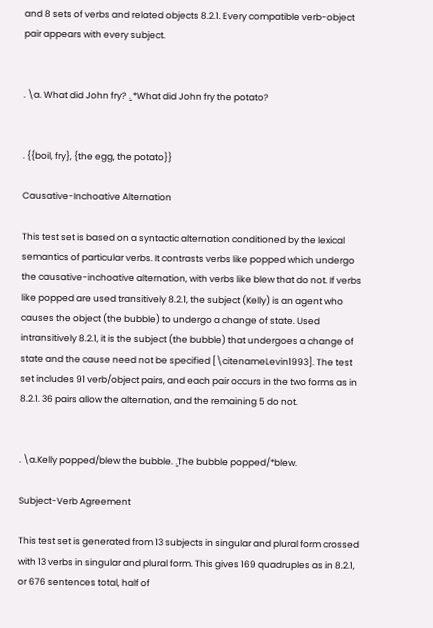and 8 sets of verbs and related objects 8.2.1. Every compatible verb-object pair appears with every subject.


. \a. What did John fry? .̱ *What did John fry the potato?


. {{boil, fry}, {the egg, the potato}}

Causative-Inchoative Alternation

This test set is based on a syntactic alternation conditioned by the lexical semantics of particular verbs. It contrasts verbs like popped which undergo the causative-inchoative alternation, with verbs like blew that do not. If verbs like popped are used transitively 8.2.1, the subject (Kelly) is an agent who causes the object (the bubble) to undergo a change of state. Used intransitively 8.2.1, it is the subject (the bubble) that undergoes a change of state and the cause need not be specified [\citenameLevin1993]. The test set includes 91 verb/object pairs, and each pair occurs in the two forms as in 8.2.1. 36 pairs allow the alternation, and the remaining 5 do not.


. \a.Kelly popped/blew the bubble. .̱The bubble popped/*blew.

Subject-Verb Agreement

This test set is generated from 13 subjects in singular and plural form crossed with 13 verbs in singular and plural form. This gives 169 quadruples as in 8.2.1, or 676 sentences total, half of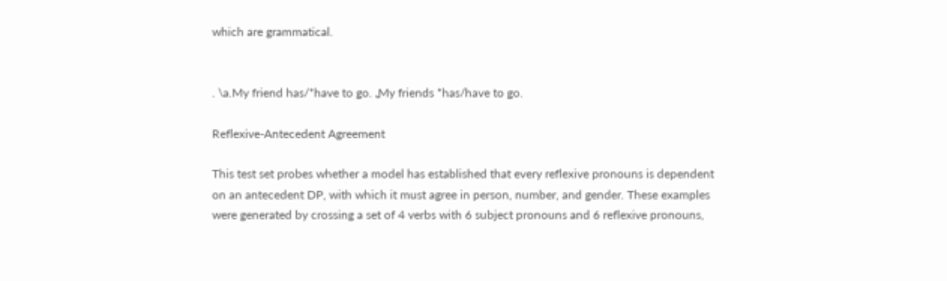which are grammatical.


. \a.My friend has/*have to go. .̱My friends *has/have to go.

Reflexive-Antecedent Agreement

This test set probes whether a model has established that every reflexive pronouns is dependent on an antecedent DP, with which it must agree in person, number, and gender. These examples were generated by crossing a set of 4 verbs with 6 subject pronouns and 6 reflexive pronouns,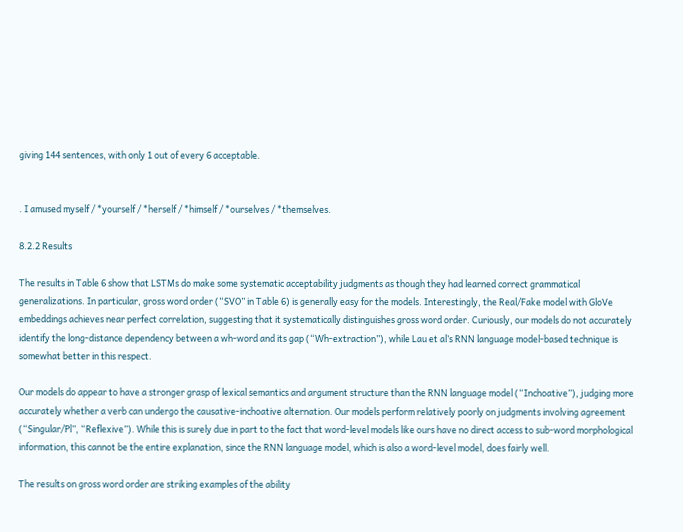giving 144 sentences, with only 1 out of every 6 acceptable.


. I amused myself / *yourself / *herself / *himself / *ourselves / *themselves.

8.2.2 Results

The results in Table 6 show that LSTMs do make some systematic acceptability judgments as though they had learned correct grammatical generalizations. In particular, gross word order (“SVO” in Table 6) is generally easy for the models. Interestingly, the Real/Fake model with GloVe embeddings achieves near perfect correlation, suggesting that it systematically distinguishes gross word order. Curiously, our models do not accurately identify the long-distance dependency between a wh-word and its gap (“Wh-extraction”), while Lau et al’s RNN language model-based technique is somewhat better in this respect.

Our models do appear to have a stronger grasp of lexical semantics and argument structure than the RNN language model (“Inchoative”), judging more accurately whether a verb can undergo the causative-inchoative alternation. Our models perform relatively poorly on judgments involving agreement (“Singular/Pl”, “Reflexive”). While this is surely due in part to the fact that word-level models like ours have no direct access to sub-word morphological information, this cannot be the entire explanation, since the RNN language model, which is also a word-level model, does fairly well.

The results on gross word order are striking examples of the ability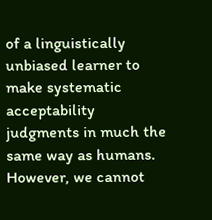of a linguistically unbiased learner to make systematic acceptability judgments in much the same way as humans. However, we cannot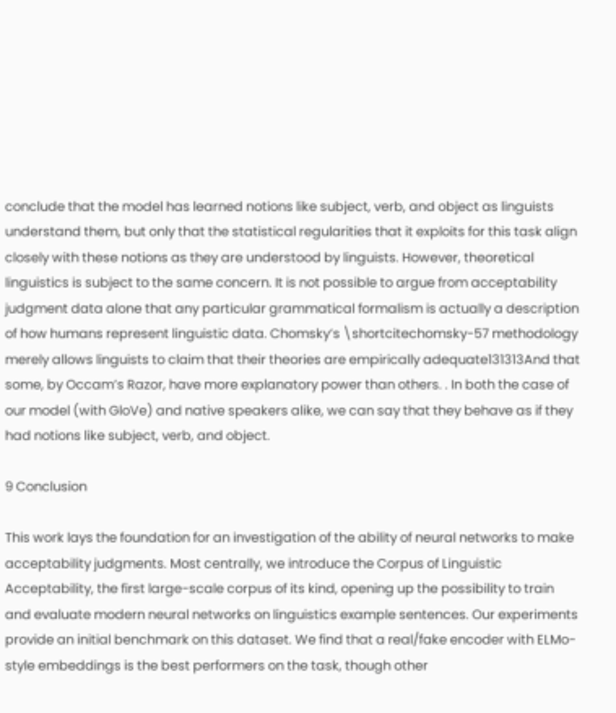conclude that the model has learned notions like subject, verb, and object as linguists understand them, but only that the statistical regularities that it exploits for this task align closely with these notions as they are understood by linguists. However, theoretical linguistics is subject to the same concern. It is not possible to argue from acceptability judgment data alone that any particular grammatical formalism is actually a description of how humans represent linguistic data. Chomsky’s \shortcitechomsky-57 methodology merely allows linguists to claim that their theories are empirically adequate131313And that some, by Occam’s Razor, have more explanatory power than others. . In both the case of our model (with GloVe) and native speakers alike, we can say that they behave as if they had notions like subject, verb, and object.

9 Conclusion

This work lays the foundation for an investigation of the ability of neural networks to make acceptability judgments. Most centrally, we introduce the Corpus of Linguistic Acceptability, the first large-scale corpus of its kind, opening up the possibility to train and evaluate modern neural networks on linguistics example sentences. Our experiments provide an initial benchmark on this dataset. We find that a real/fake encoder with ELMo-style embeddings is the best performers on the task, though other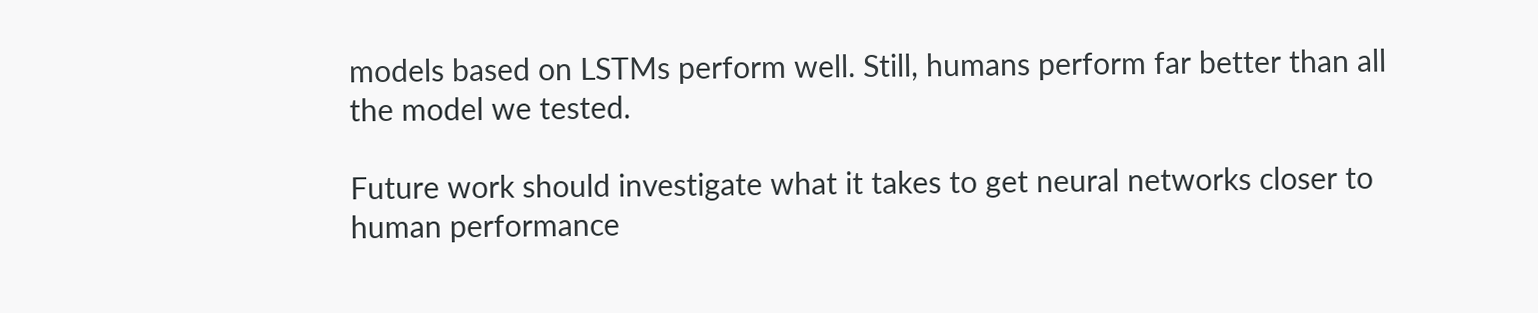models based on LSTMs perform well. Still, humans perform far better than all the model we tested.

Future work should investigate what it takes to get neural networks closer to human performance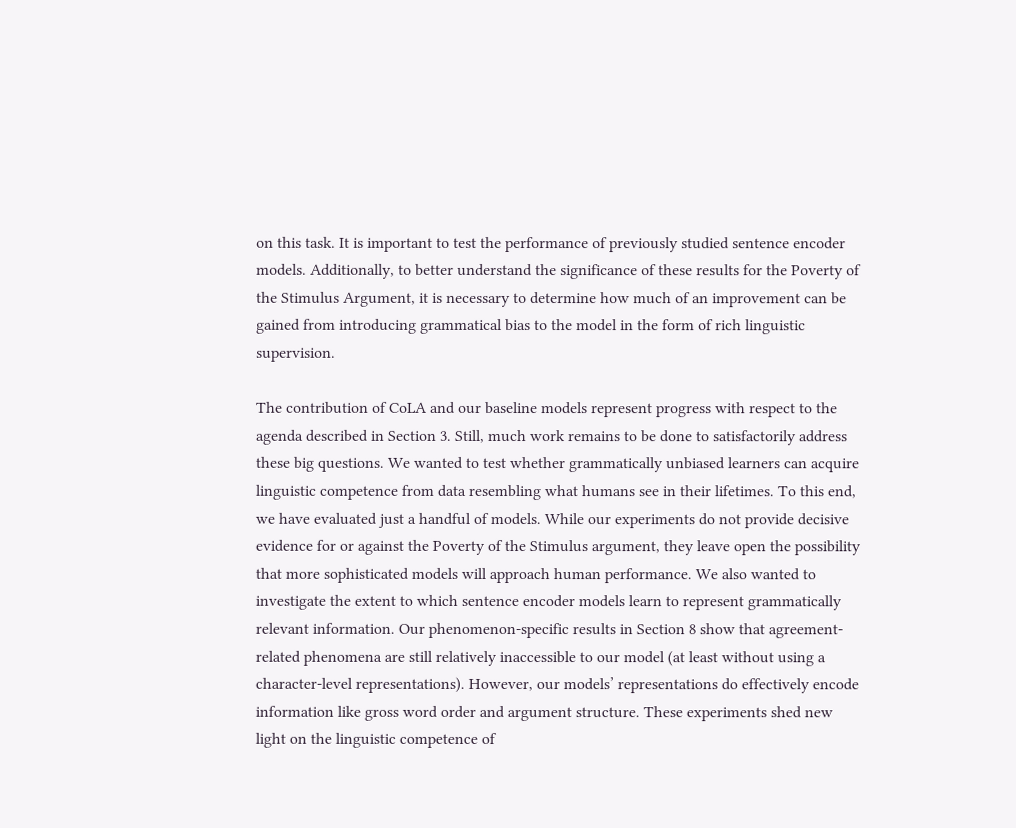on this task. It is important to test the performance of previously studied sentence encoder models. Additionally, to better understand the significance of these results for the Poverty of the Stimulus Argument, it is necessary to determine how much of an improvement can be gained from introducing grammatical bias to the model in the form of rich linguistic supervision.

The contribution of CoLA and our baseline models represent progress with respect to the agenda described in Section 3. Still, much work remains to be done to satisfactorily address these big questions. We wanted to test whether grammatically unbiased learners can acquire linguistic competence from data resembling what humans see in their lifetimes. To this end, we have evaluated just a handful of models. While our experiments do not provide decisive evidence for or against the Poverty of the Stimulus argument, they leave open the possibility that more sophisticated models will approach human performance. We also wanted to investigate the extent to which sentence encoder models learn to represent grammatically relevant information. Our phenomenon-specific results in Section 8 show that agreement-related phenomena are still relatively inaccessible to our model (at least without using a character-level representations). However, our models’ representations do effectively encode information like gross word order and argument structure. These experiments shed new light on the linguistic competence of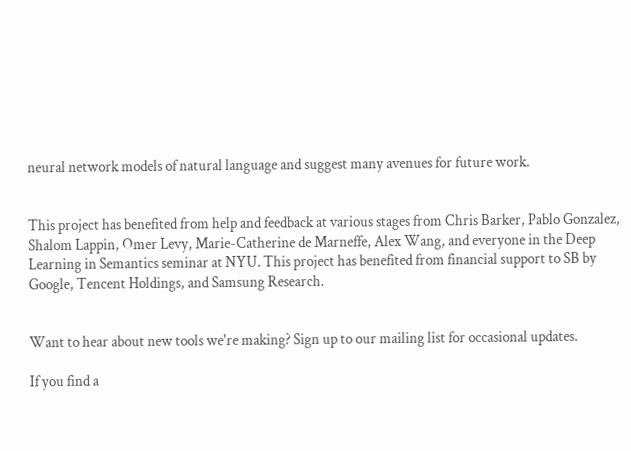neural network models of natural language and suggest many avenues for future work.


This project has benefited from help and feedback at various stages from Chris Barker, Pablo Gonzalez, Shalom Lappin, Omer Levy, Marie-Catherine de Marneffe, Alex Wang, and everyone in the Deep Learning in Semantics seminar at NYU. This project has benefited from financial support to SB by Google, Tencent Holdings, and Samsung Research.


Want to hear about new tools we're making? Sign up to our mailing list for occasional updates.

If you find a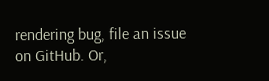rendering bug, file an issue on GitHub. Or,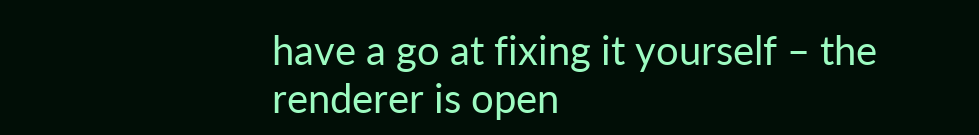have a go at fixing it yourself – the renderer is open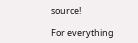source!

For everything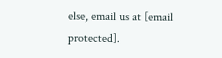else, email us at [email protected].